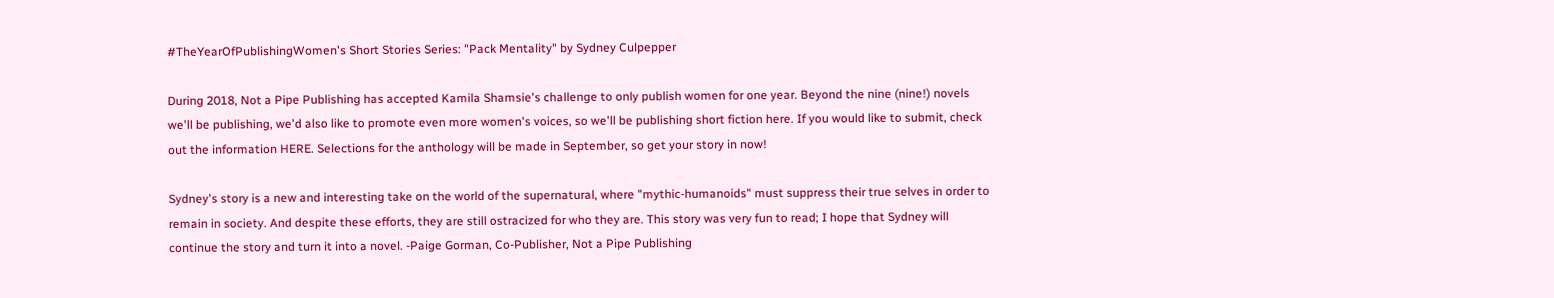#TheYearOfPublishingWomen's Short Stories Series: "Pack Mentality" by Sydney Culpepper

During 2018, Not a Pipe Publishing has accepted Kamila Shamsie's challenge to only publish women for one year. Beyond the nine (nine!) novels we'll be publishing, we'd also like to promote even more women's voices, so we'll be publishing short fiction here. If you would like to submit, check out the information HERE. Selections for the anthology will be made in September, so get your story in now!

Sydney's story is a new and interesting take on the world of the supernatural, where "mythic-humanoids" must suppress their true selves in order to remain in society. And despite these efforts, they are still ostracized for who they are. This story was very fun to read; I hope that Sydney will continue the story and turn it into a novel. -Paige Gorman, Co-Publisher, Not a Pipe Publishing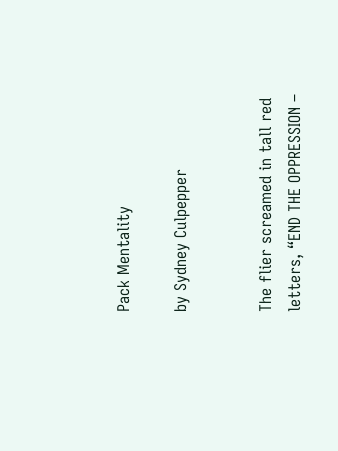Pack Mentality

by Sydney Culpepper


The flier screamed in tall red letters, “END THE OPPRESSION –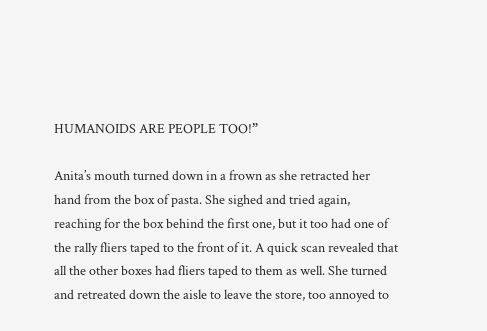HUMANOIDS ARE PEOPLE TOO!”

Anita’s mouth turned down in a frown as she retracted her hand from the box of pasta. She sighed and tried again, reaching for the box behind the first one, but it too had one of the rally fliers taped to the front of it. A quick scan revealed that all the other boxes had fliers taped to them as well. She turned and retreated down the aisle to leave the store, too annoyed to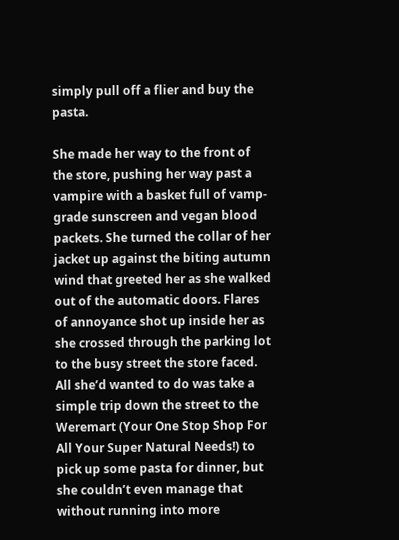simply pull off a flier and buy the pasta.

She made her way to the front of the store, pushing her way past a vampire with a basket full of vamp-grade sunscreen and vegan blood packets. She turned the collar of her jacket up against the biting autumn wind that greeted her as she walked out of the automatic doors. Flares of annoyance shot up inside her as she crossed through the parking lot to the busy street the store faced. All she’d wanted to do was take a simple trip down the street to the Weremart (Your One Stop Shop For All Your Super Natural Needs!) to pick up some pasta for dinner, but she couldn’t even manage that without running into more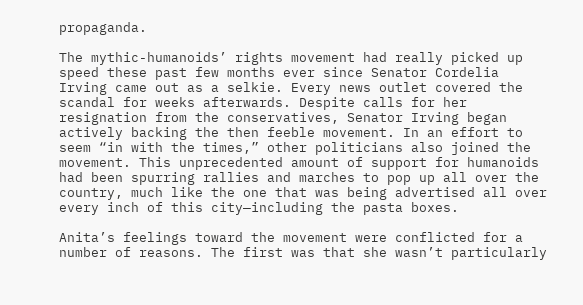propaganda.

The mythic-humanoids’ rights movement had really picked up speed these past few months ever since Senator Cordelia Irving came out as a selkie. Every news outlet covered the scandal for weeks afterwards. Despite calls for her resignation from the conservatives, Senator Irving began actively backing the then feeble movement. In an effort to seem “in with the times,” other politicians also joined the movement. This unprecedented amount of support for humanoids had been spurring rallies and marches to pop up all over the country, much like the one that was being advertised all over every inch of this city—including the pasta boxes.

Anita’s feelings toward the movement were conflicted for a number of reasons. The first was that she wasn’t particularly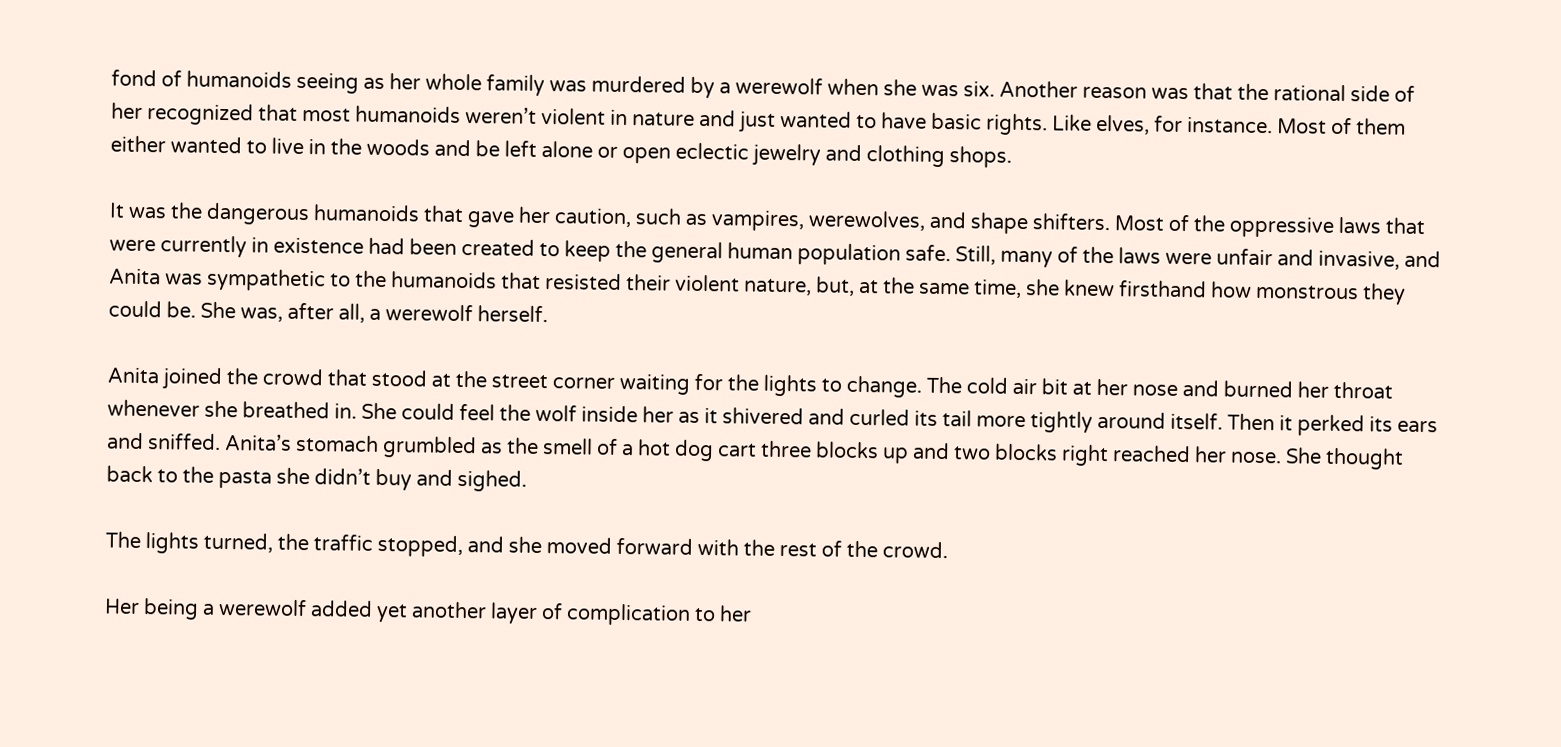fond of humanoids seeing as her whole family was murdered by a werewolf when she was six. Another reason was that the rational side of her recognized that most humanoids weren’t violent in nature and just wanted to have basic rights. Like elves, for instance. Most of them either wanted to live in the woods and be left alone or open eclectic jewelry and clothing shops.

It was the dangerous humanoids that gave her caution, such as vampires, werewolves, and shape shifters. Most of the oppressive laws that were currently in existence had been created to keep the general human population safe. Still, many of the laws were unfair and invasive, and Anita was sympathetic to the humanoids that resisted their violent nature, but, at the same time, she knew firsthand how monstrous they could be. She was, after all, a werewolf herself.

Anita joined the crowd that stood at the street corner waiting for the lights to change. The cold air bit at her nose and burned her throat whenever she breathed in. She could feel the wolf inside her as it shivered and curled its tail more tightly around itself. Then it perked its ears and sniffed. Anita’s stomach grumbled as the smell of a hot dog cart three blocks up and two blocks right reached her nose. She thought back to the pasta she didn’t buy and sighed.

The lights turned, the traffic stopped, and she moved forward with the rest of the crowd.

Her being a werewolf added yet another layer of complication to her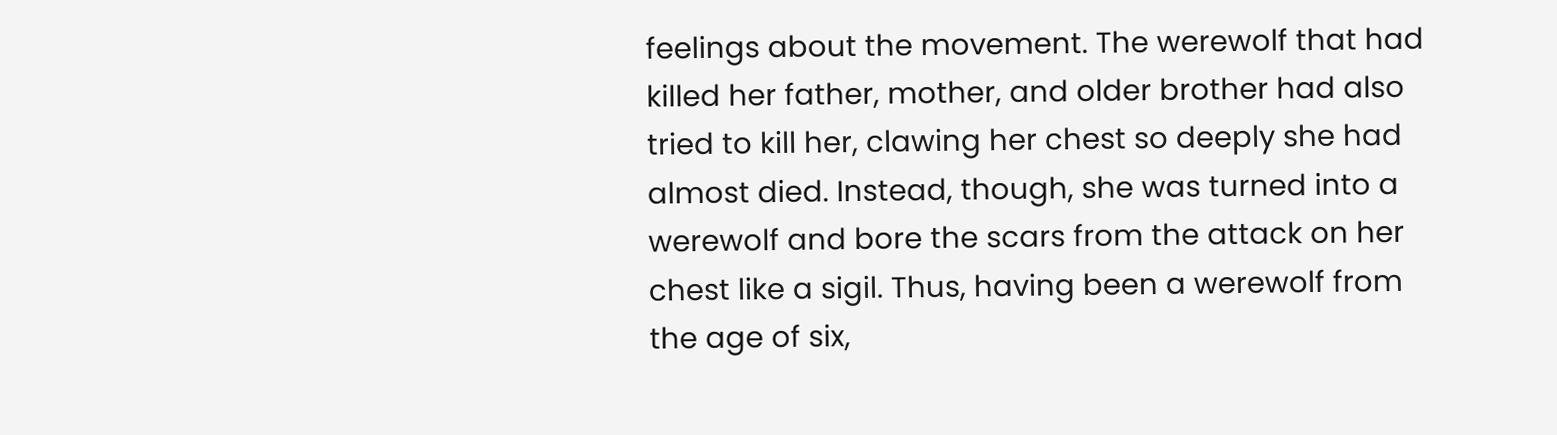feelings about the movement. The werewolf that had killed her father, mother, and older brother had also tried to kill her, clawing her chest so deeply she had almost died. Instead, though, she was turned into a werewolf and bore the scars from the attack on her chest like a sigil. Thus, having been a werewolf from the age of six,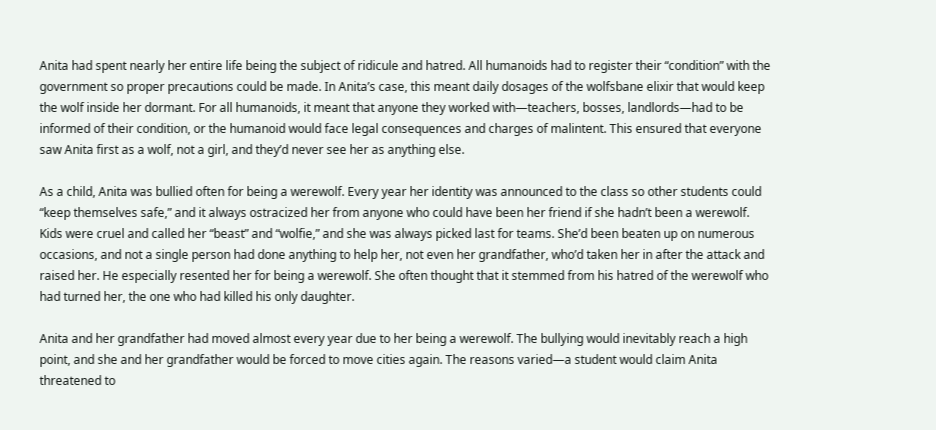Anita had spent nearly her entire life being the subject of ridicule and hatred. All humanoids had to register their “condition” with the government so proper precautions could be made. In Anita’s case, this meant daily dosages of the wolfsbane elixir that would keep the wolf inside her dormant. For all humanoids, it meant that anyone they worked with—teachers, bosses, landlords—had to be informed of their condition, or the humanoid would face legal consequences and charges of malintent. This ensured that everyone saw Anita first as a wolf, not a girl, and they’d never see her as anything else.

As a child, Anita was bullied often for being a werewolf. Every year her identity was announced to the class so other students could “keep themselves safe,” and it always ostracized her from anyone who could have been her friend if she hadn’t been a werewolf. Kids were cruel and called her “beast” and “wolfie,” and she was always picked last for teams. She’d been beaten up on numerous occasions, and not a single person had done anything to help her, not even her grandfather, who’d taken her in after the attack and raised her. He especially resented her for being a werewolf. She often thought that it stemmed from his hatred of the werewolf who had turned her, the one who had killed his only daughter.

Anita and her grandfather had moved almost every year due to her being a werewolf. The bullying would inevitably reach a high point, and she and her grandfather would be forced to move cities again. The reasons varied—a student would claim Anita threatened to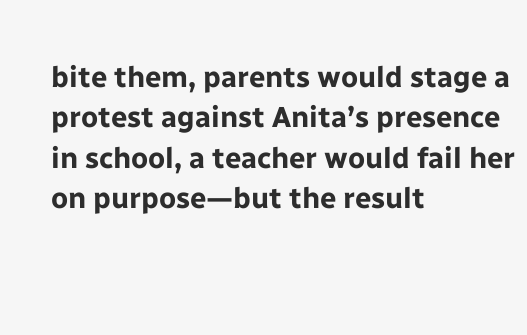bite them, parents would stage a protest against Anita’s presence in school, a teacher would fail her on purpose—but the result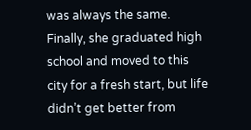was always the same. Finally, she graduated high school and moved to this city for a fresh start, but life didn’t get better from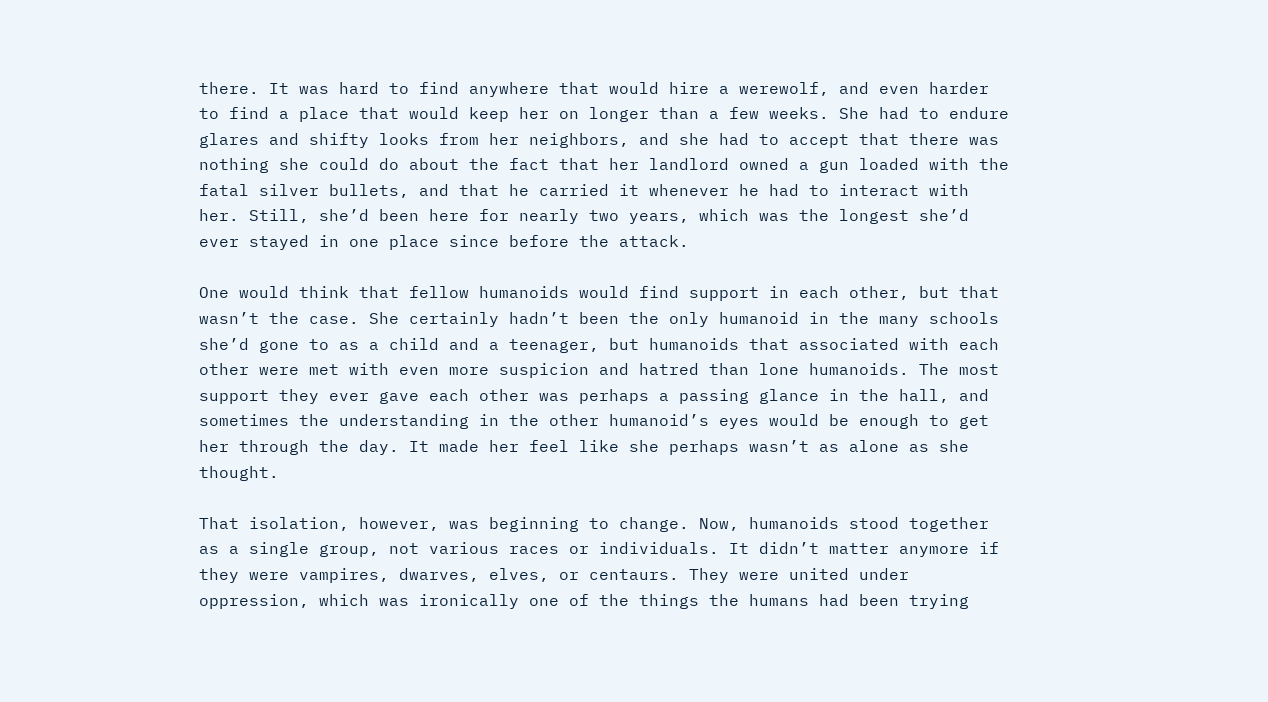there. It was hard to find anywhere that would hire a werewolf, and even harder to find a place that would keep her on longer than a few weeks. She had to endure glares and shifty looks from her neighbors, and she had to accept that there was nothing she could do about the fact that her landlord owned a gun loaded with the fatal silver bullets, and that he carried it whenever he had to interact with her. Still, she’d been here for nearly two years, which was the longest she’d ever stayed in one place since before the attack.

One would think that fellow humanoids would find support in each other, but that wasn’t the case. She certainly hadn’t been the only humanoid in the many schools she’d gone to as a child and a teenager, but humanoids that associated with each other were met with even more suspicion and hatred than lone humanoids. The most support they ever gave each other was perhaps a passing glance in the hall, and sometimes the understanding in the other humanoid’s eyes would be enough to get her through the day. It made her feel like she perhaps wasn’t as alone as she thought.

That isolation, however, was beginning to change. Now, humanoids stood together as a single group, not various races or individuals. It didn’t matter anymore if they were vampires, dwarves, elves, or centaurs. They were united under oppression, which was ironically one of the things the humans had been trying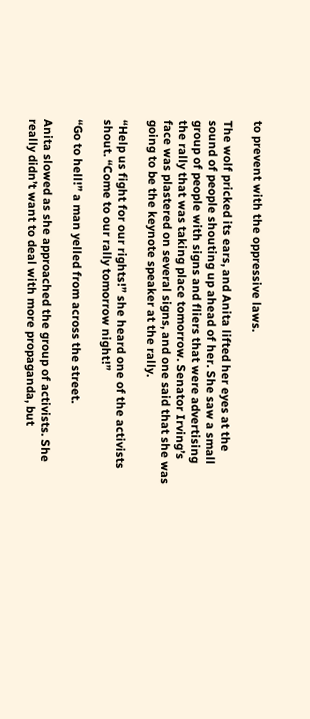to prevent with the oppressive laws.

The wolf pricked its ears, and Anita lifted her eyes at the sound of people shouting up ahead of her. She saw a small group of people with signs and fliers that were advertising the rally that was taking place tomorrow. Senator Irving’s face was plastered on several signs, and one said that she was going to be the keynote speaker at the rally.

“Help us fight for our rights!” she heard one of the activists shout. “Come to our rally tomorrow night!”

“Go to hell!” a man yelled from across the street.

Anita slowed as she approached the group of activists. She really didn’t want to deal with more propaganda, but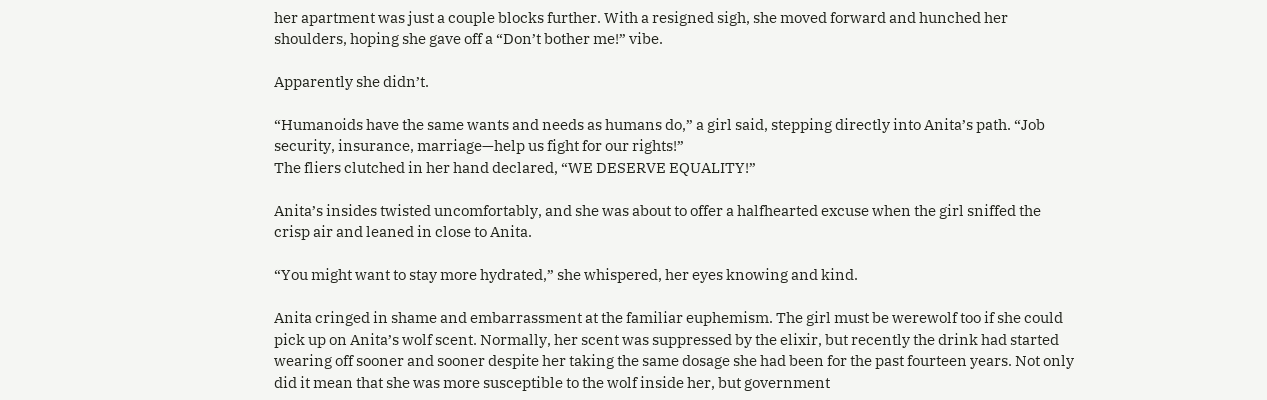her apartment was just a couple blocks further. With a resigned sigh, she moved forward and hunched her shoulders, hoping she gave off a “Don’t bother me!” vibe.

Apparently she didn’t.

“Humanoids have the same wants and needs as humans do,” a girl said, stepping directly into Anita’s path. “Job security, insurance, marriage—help us fight for our rights!”
The fliers clutched in her hand declared, “WE DESERVE EQUALITY!”

Anita’s insides twisted uncomfortably, and she was about to offer a halfhearted excuse when the girl sniffed the crisp air and leaned in close to Anita.

“You might want to stay more hydrated,” she whispered, her eyes knowing and kind.

Anita cringed in shame and embarrassment at the familiar euphemism. The girl must be werewolf too if she could pick up on Anita’s wolf scent. Normally, her scent was suppressed by the elixir, but recently the drink had started wearing off sooner and sooner despite her taking the same dosage she had been for the past fourteen years. Not only did it mean that she was more susceptible to the wolf inside her, but government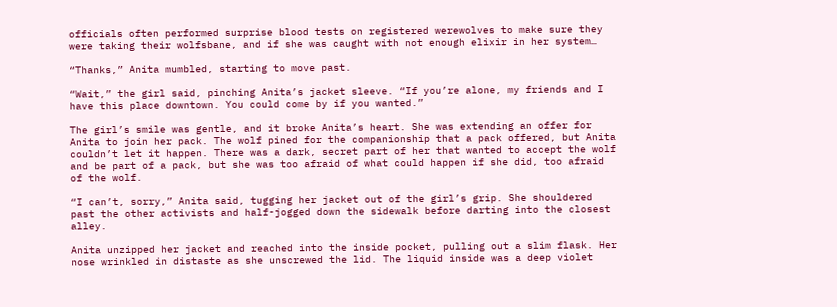officials often performed surprise blood tests on registered werewolves to make sure they were taking their wolfsbane, and if she was caught with not enough elixir in her system…

“Thanks,” Anita mumbled, starting to move past.

“Wait,” the girl said, pinching Anita’s jacket sleeve. “If you’re alone, my friends and I have this place downtown. You could come by if you wanted.”

The girl’s smile was gentle, and it broke Anita’s heart. She was extending an offer for Anita to join her pack. The wolf pined for the companionship that a pack offered, but Anita couldn’t let it happen. There was a dark, secret part of her that wanted to accept the wolf and be part of a pack, but she was too afraid of what could happen if she did, too afraid of the wolf.

“I can’t, sorry,” Anita said, tugging her jacket out of the girl’s grip. She shouldered past the other activists and half-jogged down the sidewalk before darting into the closest alley.

Anita unzipped her jacket and reached into the inside pocket, pulling out a slim flask. Her nose wrinkled in distaste as she unscrewed the lid. The liquid inside was a deep violet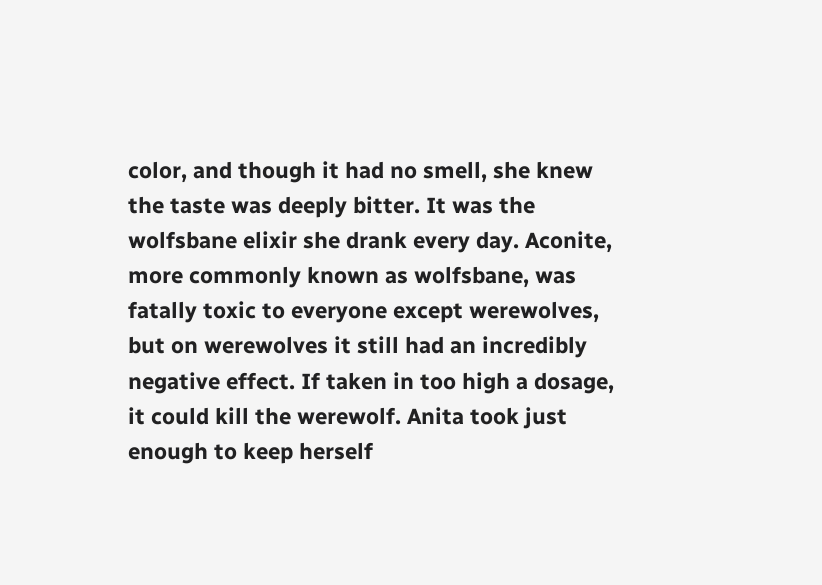color, and though it had no smell, she knew the taste was deeply bitter. It was the wolfsbane elixir she drank every day. Aconite, more commonly known as wolfsbane, was fatally toxic to everyone except werewolves, but on werewolves it still had an incredibly negative effect. If taken in too high a dosage, it could kill the werewolf. Anita took just enough to keep herself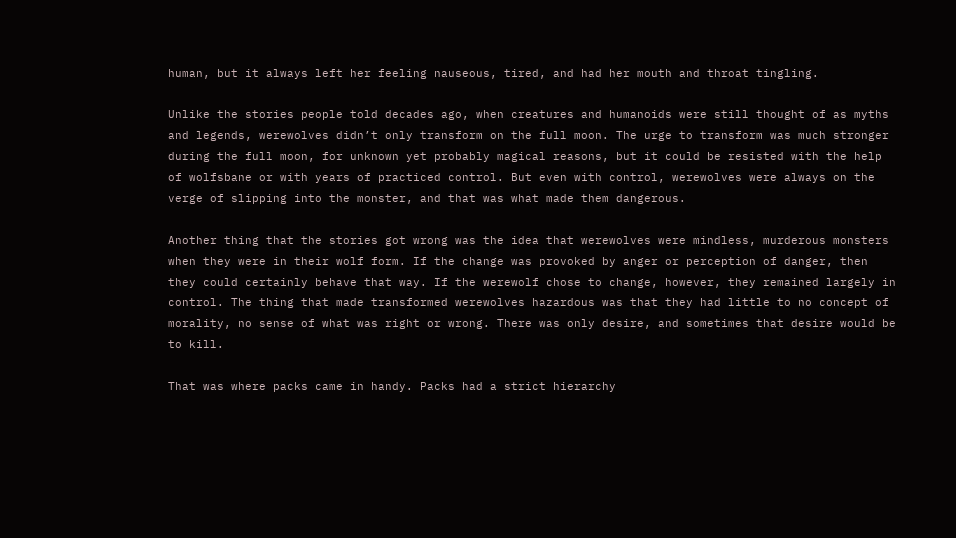human, but it always left her feeling nauseous, tired, and had her mouth and throat tingling.

Unlike the stories people told decades ago, when creatures and humanoids were still thought of as myths and legends, werewolves didn’t only transform on the full moon. The urge to transform was much stronger during the full moon, for unknown yet probably magical reasons, but it could be resisted with the help of wolfsbane or with years of practiced control. But even with control, werewolves were always on the verge of slipping into the monster, and that was what made them dangerous.

Another thing that the stories got wrong was the idea that werewolves were mindless, murderous monsters when they were in their wolf form. If the change was provoked by anger or perception of danger, then they could certainly behave that way. If the werewolf chose to change, however, they remained largely in control. The thing that made transformed werewolves hazardous was that they had little to no concept of morality, no sense of what was right or wrong. There was only desire, and sometimes that desire would be to kill.

That was where packs came in handy. Packs had a strict hierarchy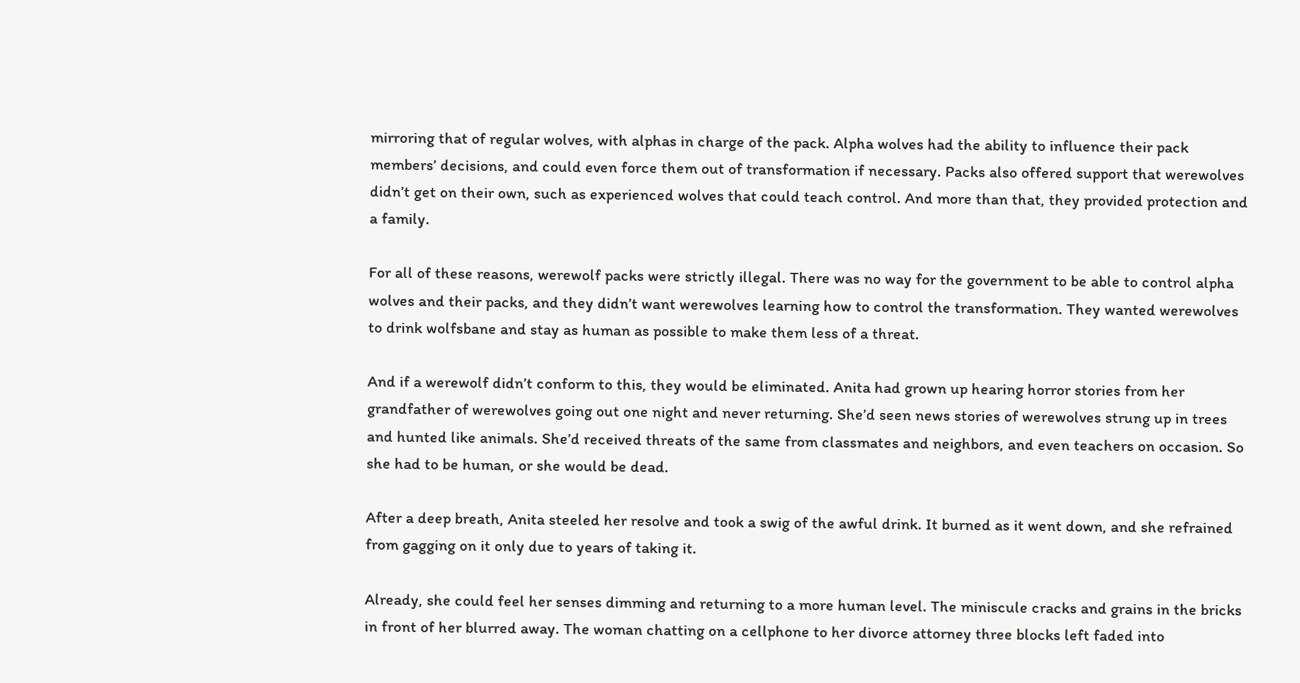mirroring that of regular wolves, with alphas in charge of the pack. Alpha wolves had the ability to influence their pack members’ decisions, and could even force them out of transformation if necessary. Packs also offered support that werewolves didn’t get on their own, such as experienced wolves that could teach control. And more than that, they provided protection and a family.

For all of these reasons, werewolf packs were strictly illegal. There was no way for the government to be able to control alpha wolves and their packs, and they didn’t want werewolves learning how to control the transformation. They wanted werewolves to drink wolfsbane and stay as human as possible to make them less of a threat.

And if a werewolf didn’t conform to this, they would be eliminated. Anita had grown up hearing horror stories from her grandfather of werewolves going out one night and never returning. She’d seen news stories of werewolves strung up in trees and hunted like animals. She’d received threats of the same from classmates and neighbors, and even teachers on occasion. So she had to be human, or she would be dead.

After a deep breath, Anita steeled her resolve and took a swig of the awful drink. It burned as it went down, and she refrained from gagging on it only due to years of taking it.

Already, she could feel her senses dimming and returning to a more human level. The miniscule cracks and grains in the bricks in front of her blurred away. The woman chatting on a cellphone to her divorce attorney three blocks left faded into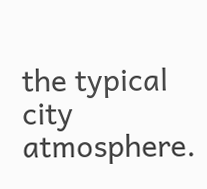the typical city atmosphere.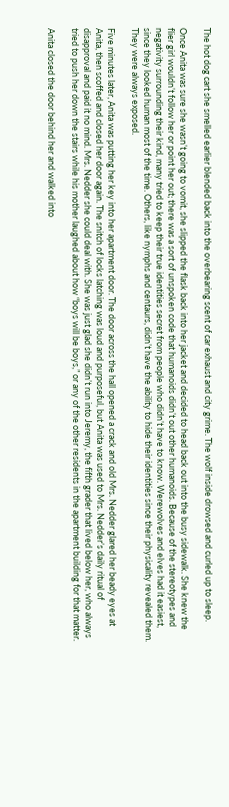The hot dog cart she smelled earlier blended back into the overbearing scent of car exhaust and city grime. The wolf inside drowsed and curled up to sleep.

Once Anita was sure she wasn’t going to vomit, she slipped the flask back into her jacket and decided to head back out into the busy sidewalk. She knew the flier girl wouldn’t follow her or point her out; there was a sort of unspoken code that humanoids didn’t out other humanoids. Because of the stereotypes and negativity surrounding their kind, many tried to keep their true identities secret from people who didn’t have to know. Werewolves and elves had it easiest, since they looked human most of the time. Others, like nymphs and centaurs, didn’t have the ability to hide their identities since their physicality revealed them. They were always exposed.

Five minutes later, Anita was putting her key into her apartment door. The door across the hall opened a crack and old Mrs. Nedder glared her beady eyes at Anita, then scoffed and closed her door again. The snitch of locks latching was loud and purposeful, but Anita was used to Mrs. Nedder’s daily ritual of disapproval and paid it no mind. Mrs. Nedder she could deal with. She was just glad she didn’t run into Jeremy, the fifth grader that lived below her, who always tried to push her down the stairs while his mother laughed about how “boys will be boys,” or any of the other residents in the apartment building for that matter.

Anita closed the door behind her and walked into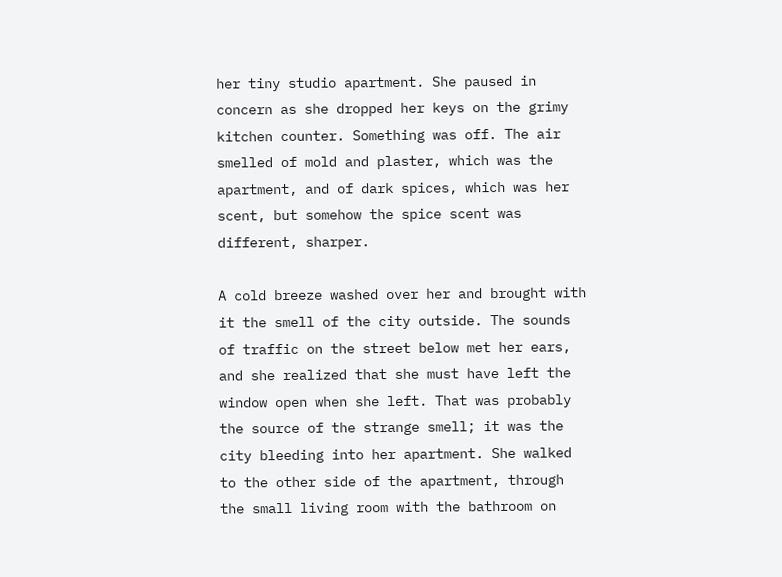her tiny studio apartment. She paused in concern as she dropped her keys on the grimy kitchen counter. Something was off. The air smelled of mold and plaster, which was the apartment, and of dark spices, which was her scent, but somehow the spice scent was different, sharper.

A cold breeze washed over her and brought with it the smell of the city outside. The sounds of traffic on the street below met her ears, and she realized that she must have left the window open when she left. That was probably the source of the strange smell; it was the city bleeding into her apartment. She walked to the other side of the apartment, through the small living room with the bathroom on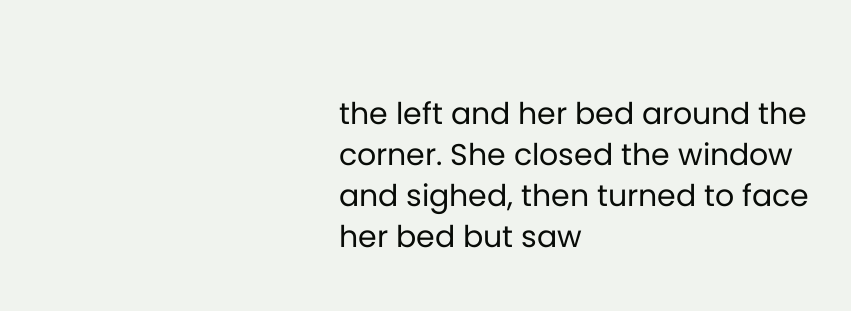the left and her bed around the corner. She closed the window and sighed, then turned to face her bed but saw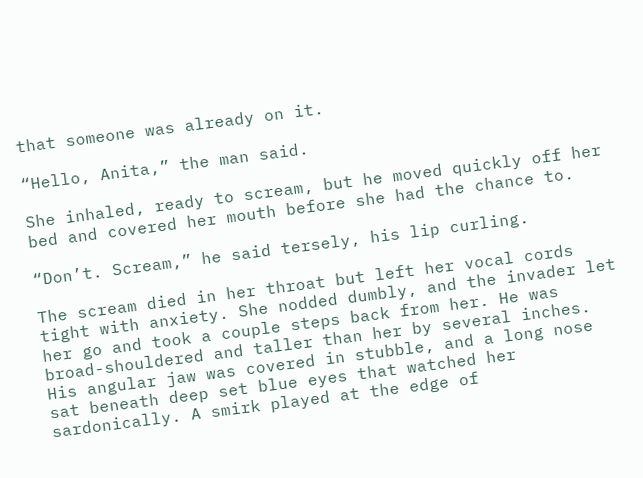that someone was already on it.

“Hello, Anita,” the man said.

She inhaled, ready to scream, but he moved quickly off her bed and covered her mouth before she had the chance to.

“Don’t. Scream,” he said tersely, his lip curling.

The scream died in her throat but left her vocal cords tight with anxiety. She nodded dumbly, and the invader let her go and took a couple steps back from her. He was broad-shouldered and taller than her by several inches. His angular jaw was covered in stubble, and a long nose sat beneath deep set blue eyes that watched her sardonically. A smirk played at the edge of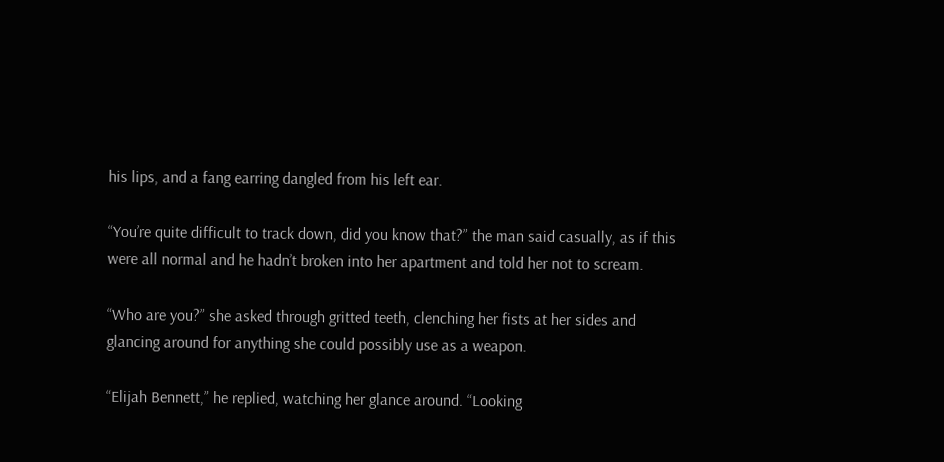his lips, and a fang earring dangled from his left ear.

“You’re quite difficult to track down, did you know that?” the man said casually, as if this were all normal and he hadn’t broken into her apartment and told her not to scream.

“Who are you?” she asked through gritted teeth, clenching her fists at her sides and glancing around for anything she could possibly use as a weapon.

“Elijah Bennett,” he replied, watching her glance around. “Looking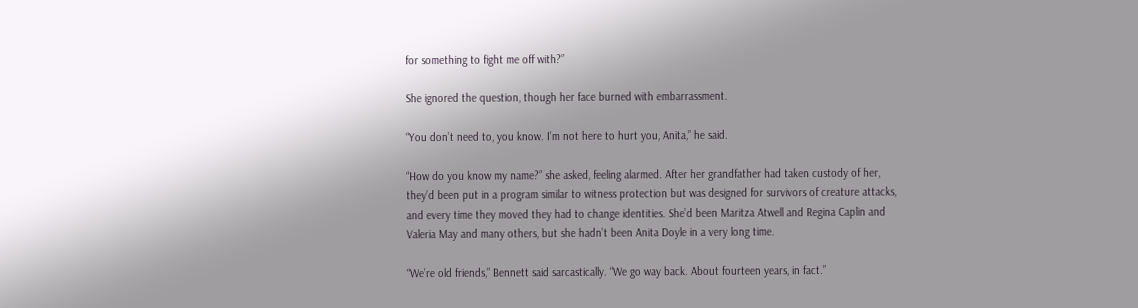for something to fight me off with?”

She ignored the question, though her face burned with embarrassment.

“You don’t need to, you know. I’m not here to hurt you, Anita,” he said.

“How do you know my name?” she asked, feeling alarmed. After her grandfather had taken custody of her, they’d been put in a program similar to witness protection but was designed for survivors of creature attacks, and every time they moved they had to change identities. She’d been Maritza Atwell and Regina Caplin and Valeria May and many others, but she hadn’t been Anita Doyle in a very long time.

“We’re old friends,” Bennett said sarcastically. “We go way back. About fourteen years, in fact.”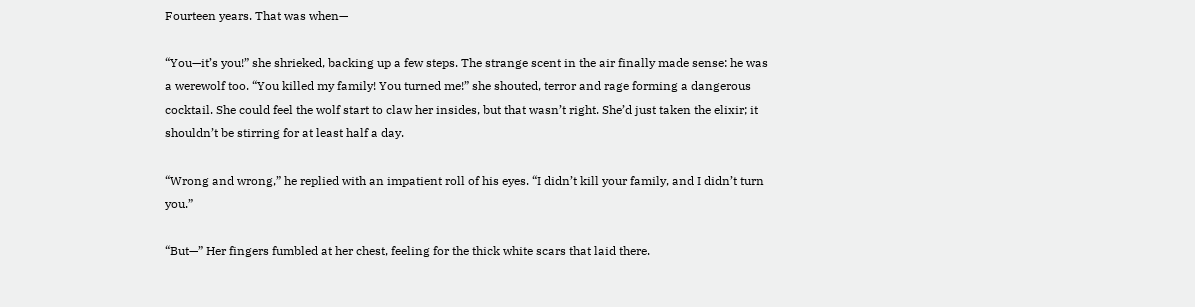Fourteen years. That was when—

“You—it’s you!” she shrieked, backing up a few steps. The strange scent in the air finally made sense: he was a werewolf too. “You killed my family! You turned me!” she shouted, terror and rage forming a dangerous cocktail. She could feel the wolf start to claw her insides, but that wasn’t right. She’d just taken the elixir; it shouldn’t be stirring for at least half a day.

“Wrong and wrong,” he replied with an impatient roll of his eyes. “I didn’t kill your family, and I didn’t turn you.”

“But—” Her fingers fumbled at her chest, feeling for the thick white scars that laid there.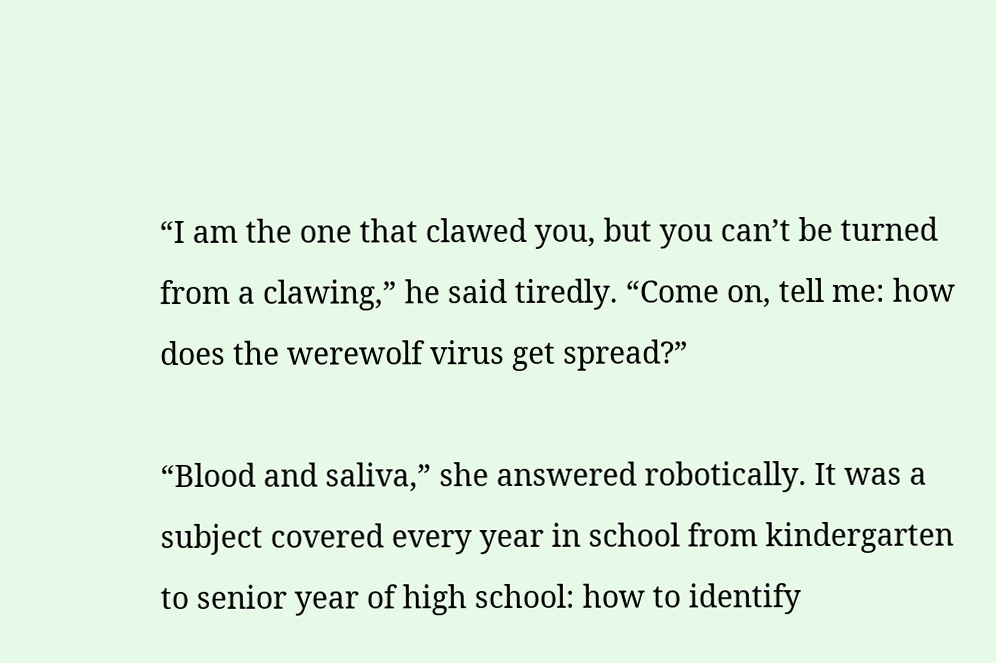“I am the one that clawed you, but you can’t be turned from a clawing,” he said tiredly. “Come on, tell me: how does the werewolf virus get spread?”

“Blood and saliva,” she answered robotically. It was a subject covered every year in school from kindergarten to senior year of high school: how to identify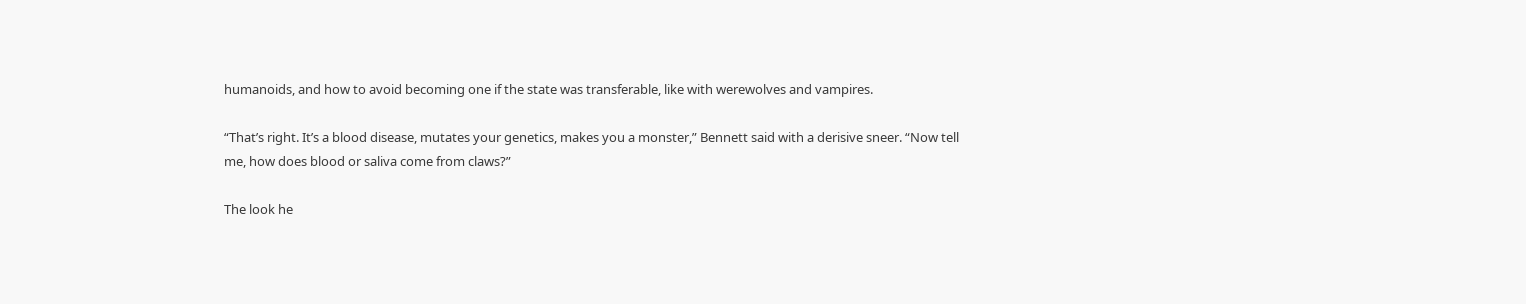humanoids, and how to avoid becoming one if the state was transferable, like with werewolves and vampires.

“That’s right. It’s a blood disease, mutates your genetics, makes you a monster,” Bennett said with a derisive sneer. “Now tell me, how does blood or saliva come from claws?”

The look he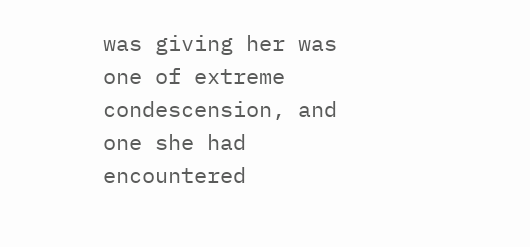was giving her was one of extreme condescension, and one she had encountered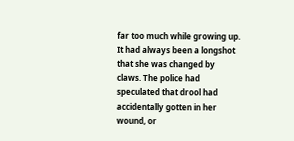far too much while growing up. It had always been a longshot that she was changed by claws. The police had speculated that drool had accidentally gotten in her wound, or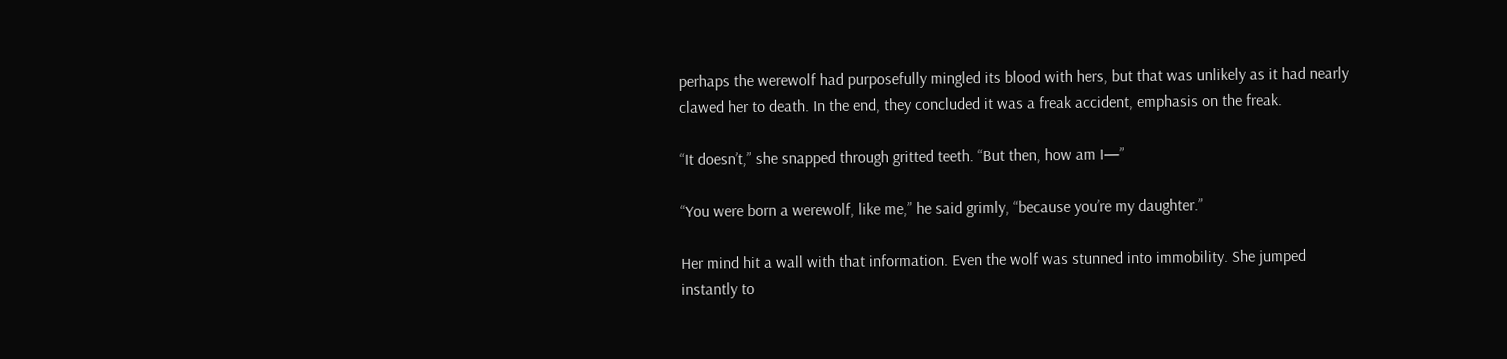perhaps the werewolf had purposefully mingled its blood with hers, but that was unlikely as it had nearly clawed her to death. In the end, they concluded it was a freak accident, emphasis on the freak.

“It doesn’t,” she snapped through gritted teeth. “But then, how am I—”

“You were born a werewolf, like me,” he said grimly, “because you’re my daughter.”

Her mind hit a wall with that information. Even the wolf was stunned into immobility. She jumped instantly to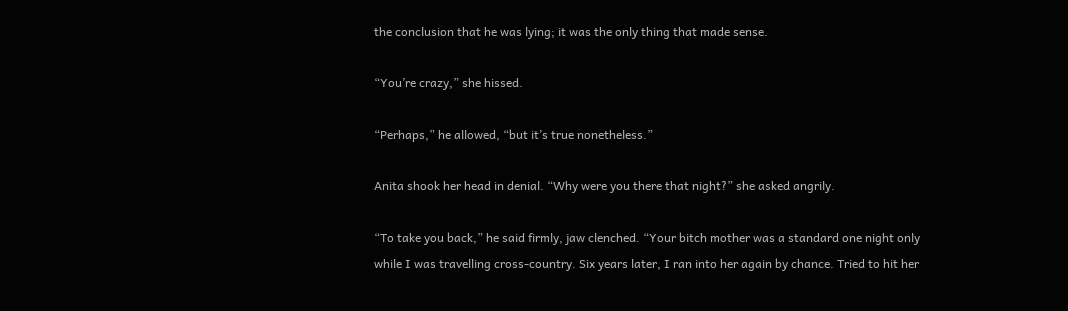the conclusion that he was lying; it was the only thing that made sense.

“You’re crazy,” she hissed.

“Perhaps,” he allowed, “but it’s true nonetheless.”

Anita shook her head in denial. “Why were you there that night?” she asked angrily.

“To take you back,” he said firmly, jaw clenched. “Your bitch mother was a standard one night only while I was travelling cross-country. Six years later, I ran into her again by chance. Tried to hit her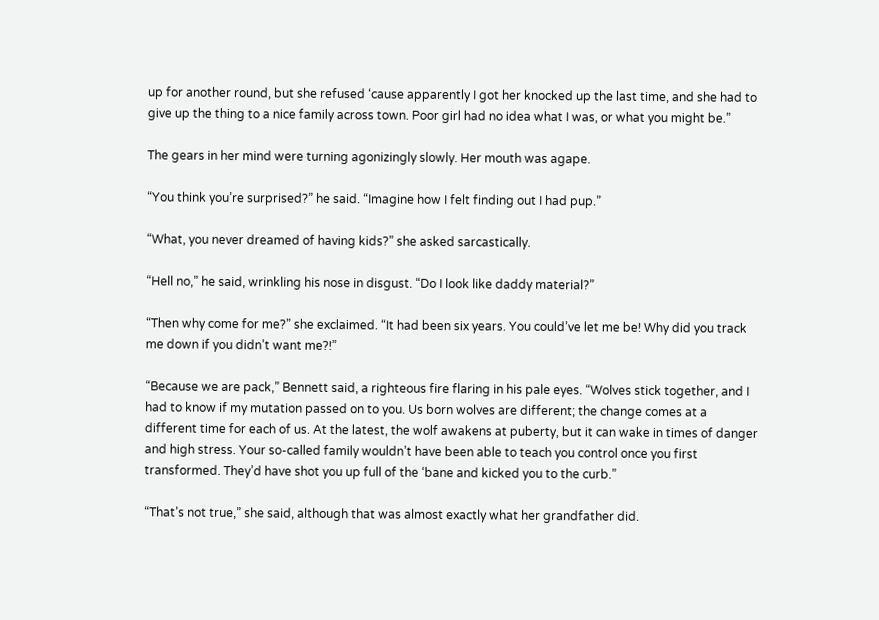up for another round, but she refused ‘cause apparently I got her knocked up the last time, and she had to give up the thing to a nice family across town. Poor girl had no idea what I was, or what you might be.”

The gears in her mind were turning agonizingly slowly. Her mouth was agape.

“You think you’re surprised?” he said. “Imagine how I felt finding out I had pup.”

“What, you never dreamed of having kids?” she asked sarcastically.

“Hell no,” he said, wrinkling his nose in disgust. “Do I look like daddy material?”

“Then why come for me?” she exclaimed. “It had been six years. You could’ve let me be! Why did you track me down if you didn’t want me?!”

“Because we are pack,” Bennett said, a righteous fire flaring in his pale eyes. “Wolves stick together, and I had to know if my mutation passed on to you. Us born wolves are different; the change comes at a different time for each of us. At the latest, the wolf awakens at puberty, but it can wake in times of danger and high stress. Your so-called family wouldn’t have been able to teach you control once you first transformed. They’d have shot you up full of the ‘bane and kicked you to the curb.”

“That’s not true,” she said, although that was almost exactly what her grandfather did.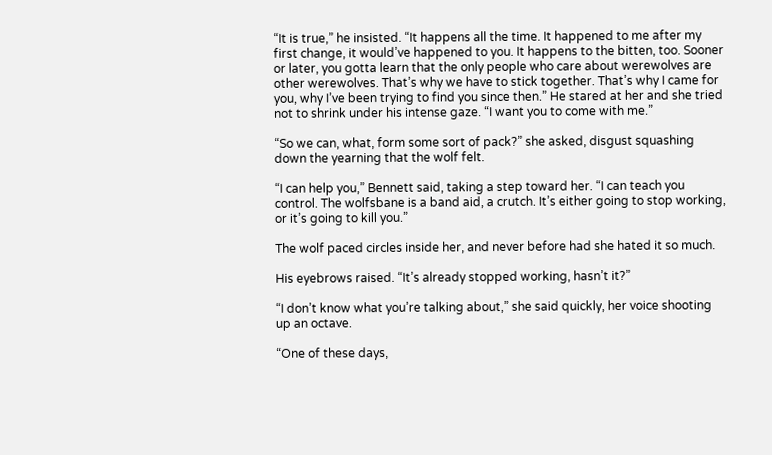“It is true,” he insisted. “It happens all the time. It happened to me after my first change, it would’ve happened to you. It happens to the bitten, too. Sooner or later, you gotta learn that the only people who care about werewolves are other werewolves. That’s why we have to stick together. That’s why I came for you, why I’ve been trying to find you since then.” He stared at her and she tried not to shrink under his intense gaze. “I want you to come with me.”

“So we can, what, form some sort of pack?” she asked, disgust squashing down the yearning that the wolf felt.

“I can help you,” Bennett said, taking a step toward her. “I can teach you control. The wolfsbane is a band aid, a crutch. It’s either going to stop working, or it’s going to kill you.”

The wolf paced circles inside her, and never before had she hated it so much.

His eyebrows raised. “It’s already stopped working, hasn’t it?”

“I don’t know what you’re talking about,” she said quickly, her voice shooting up an octave.

“One of these days,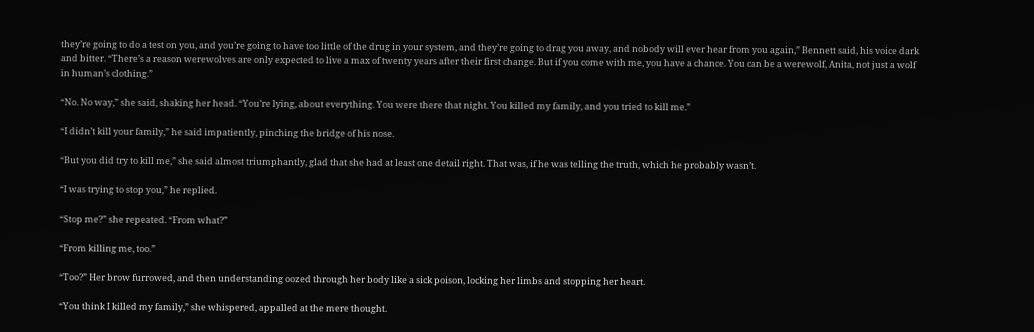they’re going to do a test on you, and you’re going to have too little of the drug in your system, and they’re going to drag you away, and nobody will ever hear from you again,” Bennett said, his voice dark and bitter. “There’s a reason werewolves are only expected to live a max of twenty years after their first change. But if you come with me, you have a chance. You can be a werewolf, Anita, not just a wolf in human’s clothing.”

“No. No way,” she said, shaking her head. “You’re lying, about everything. You were there that night. You killed my family, and you tried to kill me.”

“I didn’t kill your family,” he said impatiently, pinching the bridge of his nose.

“But you did try to kill me,” she said almost triumphantly, glad that she had at least one detail right. That was, if he was telling the truth, which he probably wasn’t.

“I was trying to stop you,” he replied.

“Stop me?” she repeated. “From what?”

“From killing me, too.”

“Too?” Her brow furrowed, and then understanding oozed through her body like a sick poison, locking her limbs and stopping her heart.

“You think I killed my family,” she whispered, appalled at the mere thought.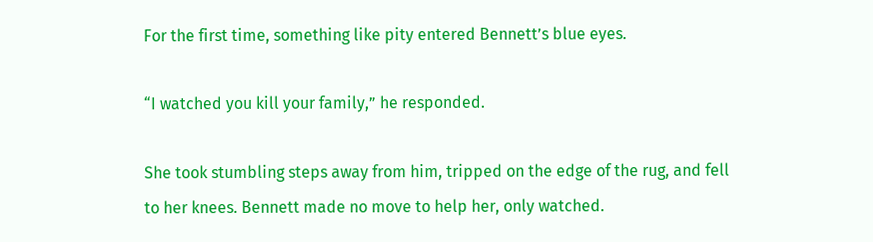For the first time, something like pity entered Bennett’s blue eyes.

“I watched you kill your family,” he responded.

She took stumbling steps away from him, tripped on the edge of the rug, and fell to her knees. Bennett made no move to help her, only watched.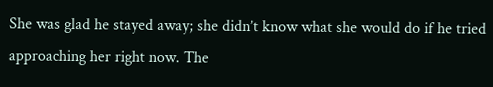She was glad he stayed away; she didn’t know what she would do if he tried approaching her right now. The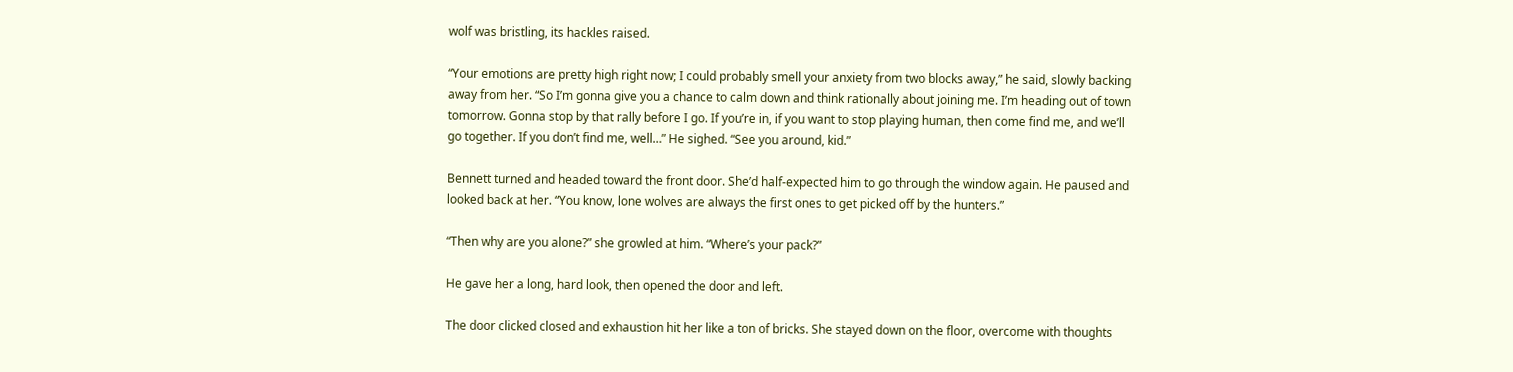wolf was bristling, its hackles raised.

“Your emotions are pretty high right now; I could probably smell your anxiety from two blocks away,” he said, slowly backing away from her. “So I’m gonna give you a chance to calm down and think rationally about joining me. I’m heading out of town tomorrow. Gonna stop by that rally before I go. If you’re in, if you want to stop playing human, then come find me, and we’ll go together. If you don’t find me, well…” He sighed. “See you around, kid.”

Bennett turned and headed toward the front door. She’d half-expected him to go through the window again. He paused and looked back at her. “You know, lone wolves are always the first ones to get picked off by the hunters.”

“Then why are you alone?” she growled at him. “Where’s your pack?”

He gave her a long, hard look, then opened the door and left.

The door clicked closed and exhaustion hit her like a ton of bricks. She stayed down on the floor, overcome with thoughts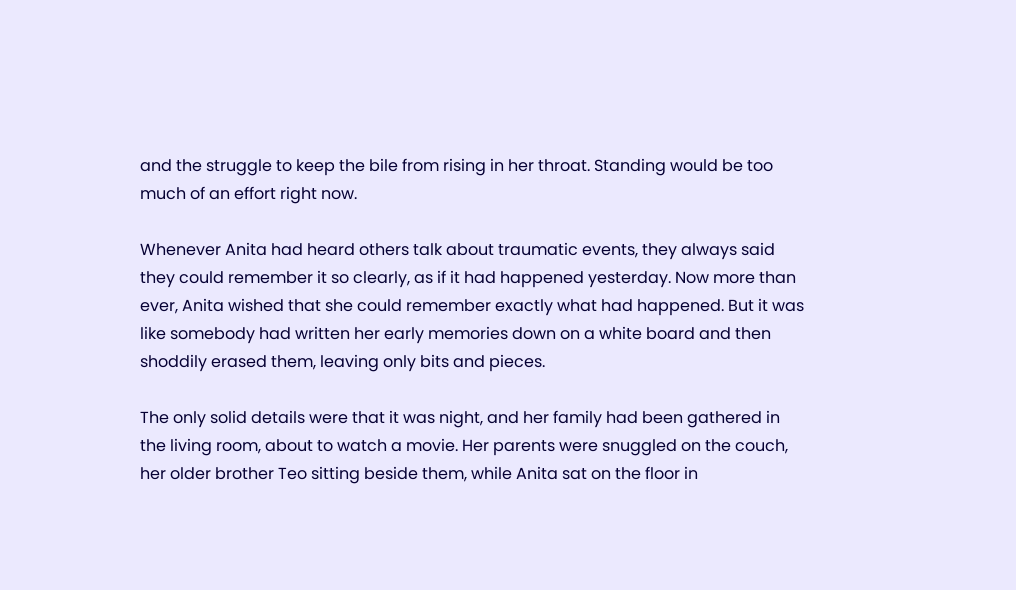and the struggle to keep the bile from rising in her throat. Standing would be too much of an effort right now.

Whenever Anita had heard others talk about traumatic events, they always said they could remember it so clearly, as if it had happened yesterday. Now more than ever, Anita wished that she could remember exactly what had happened. But it was like somebody had written her early memories down on a white board and then shoddily erased them, leaving only bits and pieces.

The only solid details were that it was night, and her family had been gathered in the living room, about to watch a movie. Her parents were snuggled on the couch, her older brother Teo sitting beside them, while Anita sat on the floor in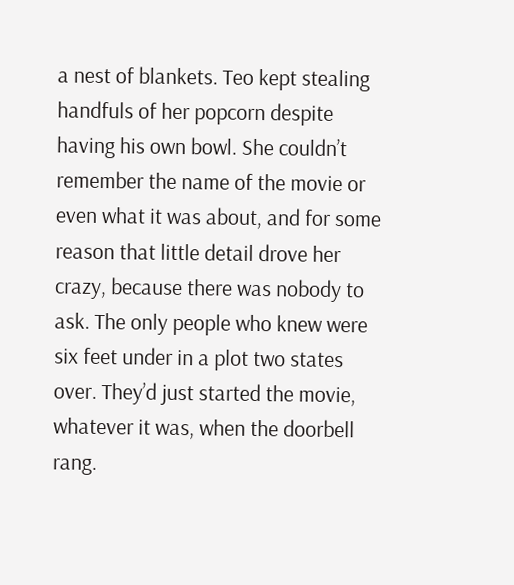a nest of blankets. Teo kept stealing handfuls of her popcorn despite having his own bowl. She couldn’t remember the name of the movie or even what it was about, and for some reason that little detail drove her crazy, because there was nobody to ask. The only people who knew were six feet under in a plot two states over. They’d just started the movie, whatever it was, when the doorbell rang.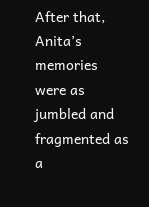After that, Anita’s memories were as jumbled and fragmented as a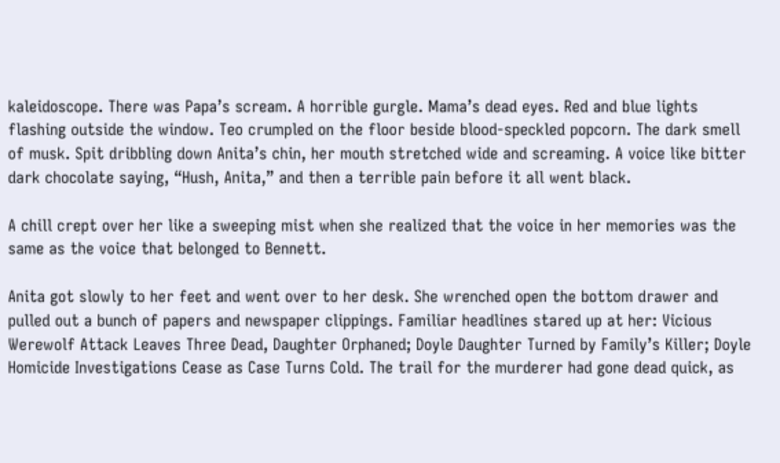kaleidoscope. There was Papa’s scream. A horrible gurgle. Mama’s dead eyes. Red and blue lights flashing outside the window. Teo crumpled on the floor beside blood-speckled popcorn. The dark smell of musk. Spit dribbling down Anita’s chin, her mouth stretched wide and screaming. A voice like bitter dark chocolate saying, “Hush, Anita,” and then a terrible pain before it all went black.

A chill crept over her like a sweeping mist when she realized that the voice in her memories was the same as the voice that belonged to Bennett.

Anita got slowly to her feet and went over to her desk. She wrenched open the bottom drawer and pulled out a bunch of papers and newspaper clippings. Familiar headlines stared up at her: Vicious Werewolf Attack Leaves Three Dead, Daughter Orphaned; Doyle Daughter Turned by Family’s Killer; Doyle Homicide Investigations Cease as Case Turns Cold. The trail for the murderer had gone dead quick, as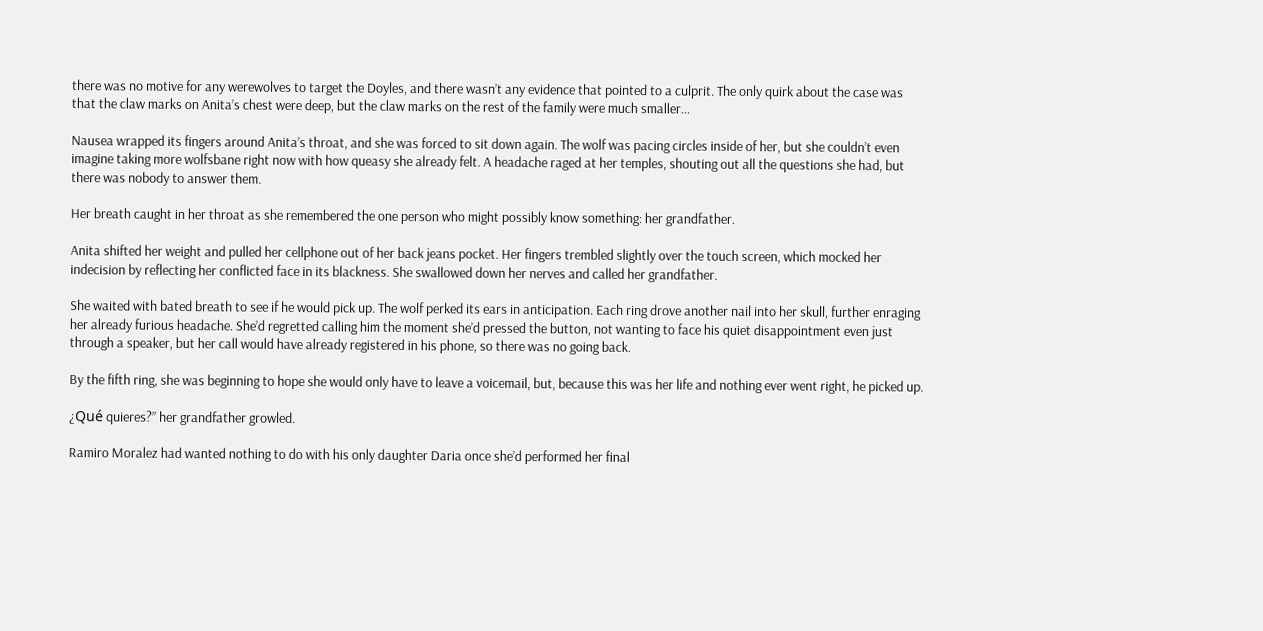there was no motive for any werewolves to target the Doyles, and there wasn’t any evidence that pointed to a culprit. The only quirk about the case was that the claw marks on Anita’s chest were deep, but the claw marks on the rest of the family were much smaller…

Nausea wrapped its fingers around Anita’s throat, and she was forced to sit down again. The wolf was pacing circles inside of her, but she couldn’t even imagine taking more wolfsbane right now with how queasy she already felt. A headache raged at her temples, shouting out all the questions she had, but there was nobody to answer them.

Her breath caught in her throat as she remembered the one person who might possibly know something: her grandfather.

Anita shifted her weight and pulled her cellphone out of her back jeans pocket. Her fingers trembled slightly over the touch screen, which mocked her indecision by reflecting her conflicted face in its blackness. She swallowed down her nerves and called her grandfather.

She waited with bated breath to see if he would pick up. The wolf perked its ears in anticipation. Each ring drove another nail into her skull, further enraging her already furious headache. She’d regretted calling him the moment she’d pressed the button, not wanting to face his quiet disappointment even just through a speaker, but her call would have already registered in his phone, so there was no going back.

By the fifth ring, she was beginning to hope she would only have to leave a voicemail, but, because this was her life and nothing ever went right, he picked up.

¿Qué quieres?” her grandfather growled.

Ramiro Moralez had wanted nothing to do with his only daughter Daria once she’d performed her final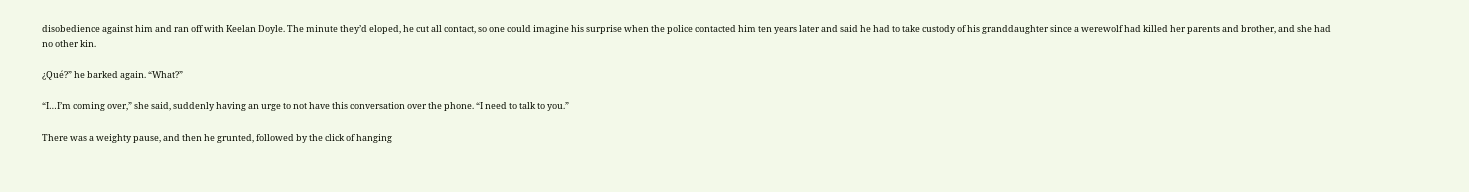disobedience against him and ran off with Keelan Doyle. The minute they’d eloped, he cut all contact, so one could imagine his surprise when the police contacted him ten years later and said he had to take custody of his granddaughter since a werewolf had killed her parents and brother, and she had no other kin.

¿Qué?” he barked again. “What?”

“I…I’m coming over,” she said, suddenly having an urge to not have this conversation over the phone. “I need to talk to you.”

There was a weighty pause, and then he grunted, followed by the click of hanging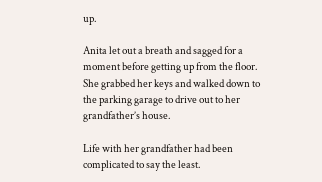up.

Anita let out a breath and sagged for a moment before getting up from the floor. She grabbed her keys and walked down to the parking garage to drive out to her grandfather’s house.

Life with her grandfather had been complicated to say the least.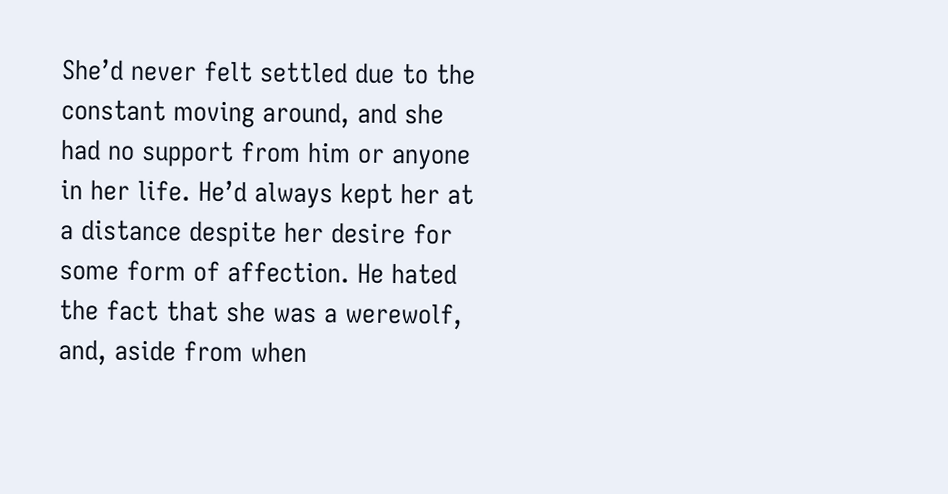She’d never felt settled due to the constant moving around, and she had no support from him or anyone in her life. He’d always kept her at a distance despite her desire for some form of affection. He hated the fact that she was a werewolf, and, aside from when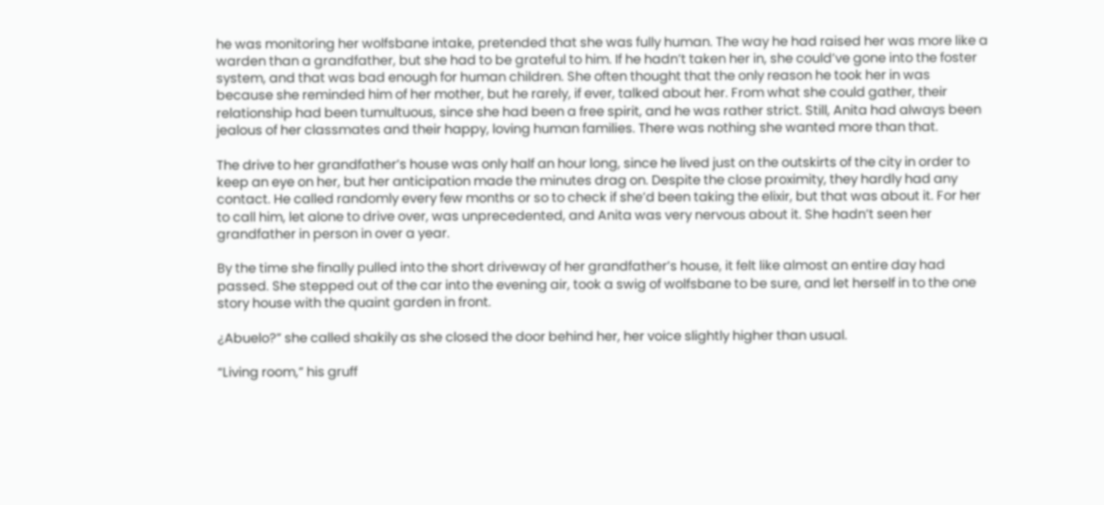he was monitoring her wolfsbane intake, pretended that she was fully human. The way he had raised her was more like a warden than a grandfather, but she had to be grateful to him. If he hadn’t taken her in, she could’ve gone into the foster system, and that was bad enough for human children. She often thought that the only reason he took her in was because she reminded him of her mother, but he rarely, if ever, talked about her. From what she could gather, their relationship had been tumultuous, since she had been a free spirit, and he was rather strict. Still, Anita had always been jealous of her classmates and their happy, loving human families. There was nothing she wanted more than that.

The drive to her grandfather’s house was only half an hour long, since he lived just on the outskirts of the city in order to keep an eye on her, but her anticipation made the minutes drag on. Despite the close proximity, they hardly had any contact. He called randomly every few months or so to check if she’d been taking the elixir, but that was about it. For her to call him, let alone to drive over, was unprecedented, and Anita was very nervous about it. She hadn’t seen her grandfather in person in over a year.

By the time she finally pulled into the short driveway of her grandfather’s house, it felt like almost an entire day had passed. She stepped out of the car into the evening air, took a swig of wolfsbane to be sure, and let herself in to the one story house with the quaint garden in front.

¿Abuelo?” she called shakily as she closed the door behind her, her voice slightly higher than usual.

“Living room,” his gruff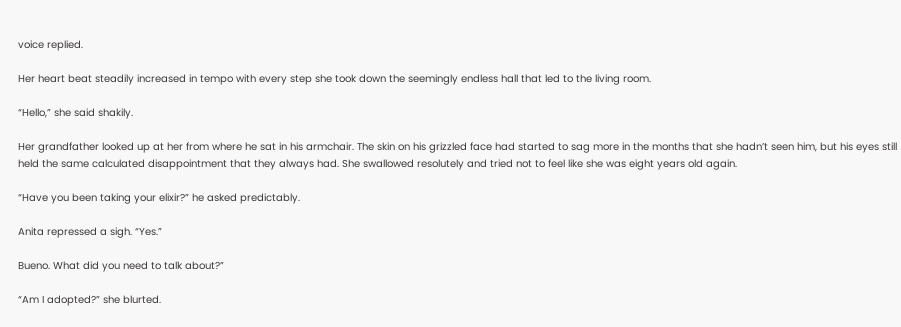voice replied.

Her heart beat steadily increased in tempo with every step she took down the seemingly endless hall that led to the living room.

“Hello,” she said shakily.

Her grandfather looked up at her from where he sat in his armchair. The skin on his grizzled face had started to sag more in the months that she hadn’t seen him, but his eyes still held the same calculated disappointment that they always had. She swallowed resolutely and tried not to feel like she was eight years old again.

“Have you been taking your elixir?” he asked predictably.

Anita repressed a sigh. “Yes.”

Bueno. What did you need to talk about?”

“Am I adopted?” she blurted.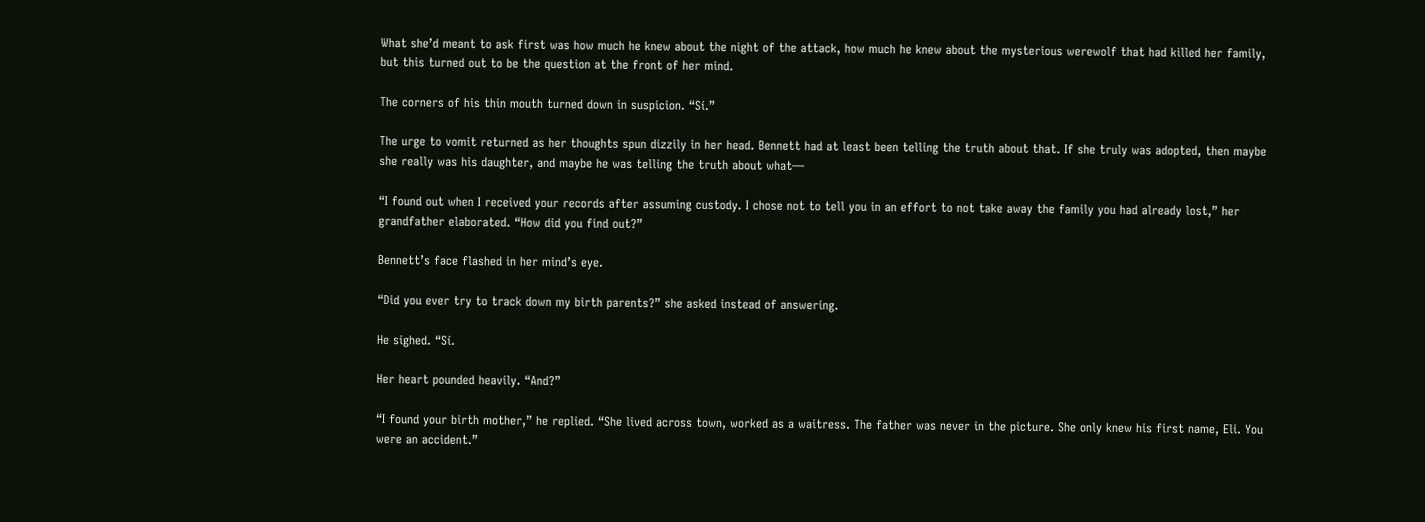What she’d meant to ask first was how much he knew about the night of the attack, how much he knew about the mysterious werewolf that had killed her family, but this turned out to be the question at the front of her mind.

The corners of his thin mouth turned down in suspicion. “Sí.”

The urge to vomit returned as her thoughts spun dizzily in her head. Bennett had at least been telling the truth about that. If she truly was adopted, then maybe she really was his daughter, and maybe he was telling the truth about what—

“I found out when I received your records after assuming custody. I chose not to tell you in an effort to not take away the family you had already lost,” her grandfather elaborated. “How did you find out?”

Bennett’s face flashed in her mind’s eye.

“Did you ever try to track down my birth parents?” she asked instead of answering.

He sighed. “Sí.

Her heart pounded heavily. “And?”

“I found your birth mother,” he replied. “She lived across town, worked as a waitress. The father was never in the picture. She only knew his first name, Eli. You were an accident.”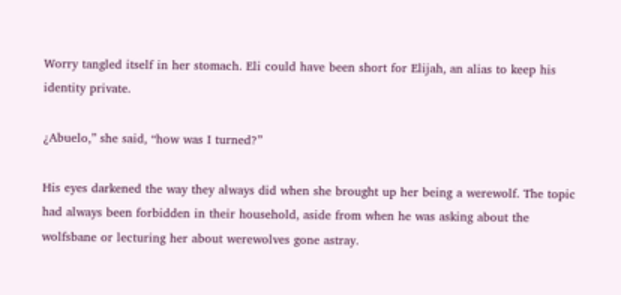Worry tangled itself in her stomach. Eli could have been short for Elijah, an alias to keep his identity private.

¿Abuelo,” she said, “how was I turned?”

His eyes darkened the way they always did when she brought up her being a werewolf. The topic had always been forbidden in their household, aside from when he was asking about the wolfsbane or lecturing her about werewolves gone astray.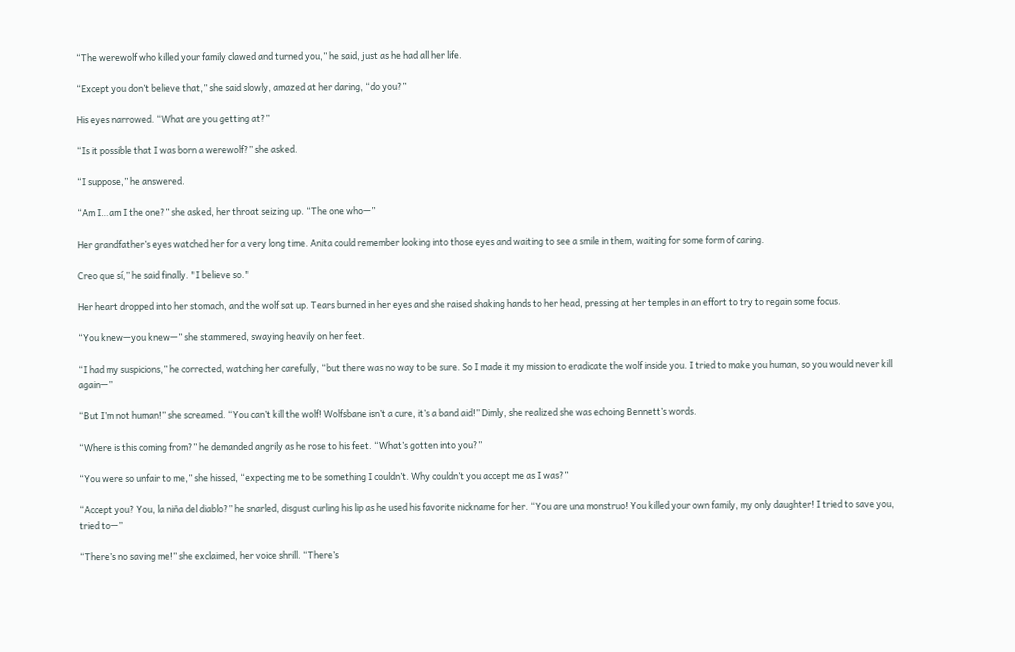“The werewolf who killed your family clawed and turned you,” he said, just as he had all her life.

“Except you don’t believe that,” she said slowly, amazed at her daring, “do you?”

His eyes narrowed. “What are you getting at?”

“Is it possible that I was born a werewolf?” she asked.

“I suppose,” he answered.

“Am I…am I the one?” she asked, her throat seizing up. “The one who—”

Her grandfather’s eyes watched her for a very long time. Anita could remember looking into those eyes and waiting to see a smile in them, waiting for some form of caring.

Creo que sí,” he said finally. "I believe so."

Her heart dropped into her stomach, and the wolf sat up. Tears burned in her eyes and she raised shaking hands to her head, pressing at her temples in an effort to try to regain some focus.

“You knew—you knew—” she stammered, swaying heavily on her feet.

“I had my suspicions,” he corrected, watching her carefully, “but there was no way to be sure. So I made it my mission to eradicate the wolf inside you. I tried to make you human, so you would never kill again—”

“But I’m not human!” she screamed. “You can’t kill the wolf! Wolfsbane isn’t a cure, it’s a band aid!” Dimly, she realized she was echoing Bennett’s words.

“Where is this coming from?” he demanded angrily as he rose to his feet. “What’s gotten into you?”

“You were so unfair to me,” she hissed, “expecting me to be something I couldn’t. Why couldn’t you accept me as I was?”

“Accept you? You, la niña del diablo?” he snarled, disgust curling his lip as he used his favorite nickname for her. “You are una monstruo! You killed your own family, my only daughter! I tried to save you, tried to—”

“There’s no saving me!” she exclaimed, her voice shrill. “There’s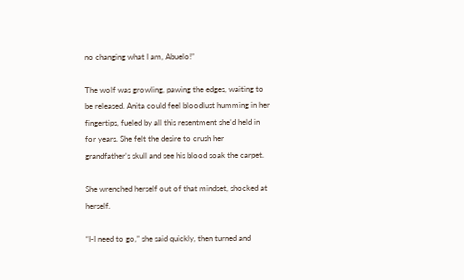no changing what I am, Abuelo!”

The wolf was growling, pawing the edges, waiting to be released. Anita could feel bloodlust humming in her fingertips, fueled by all this resentment she’d held in for years. She felt the desire to crush her grandfather’s skull and see his blood soak the carpet.

She wrenched herself out of that mindset, shocked at herself.

“I-I need to go,” she said quickly, then turned and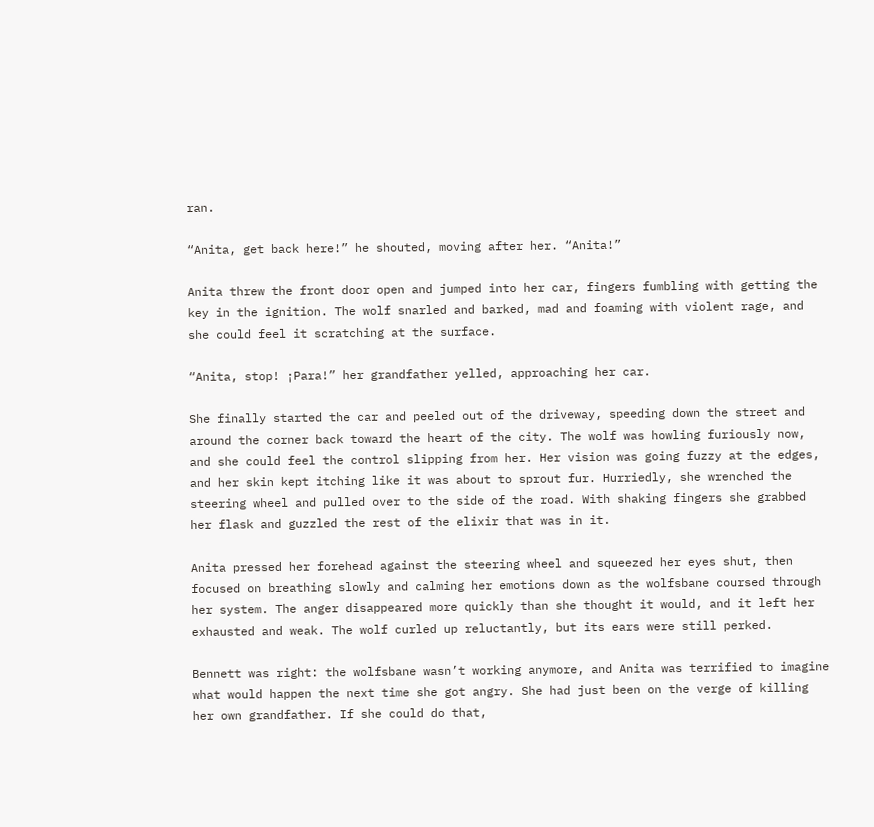ran.

“Anita, get back here!” he shouted, moving after her. “Anita!”

Anita threw the front door open and jumped into her car, fingers fumbling with getting the key in the ignition. The wolf snarled and barked, mad and foaming with violent rage, and she could feel it scratching at the surface.

“Anita, stop! ¡Para!” her grandfather yelled, approaching her car.

She finally started the car and peeled out of the driveway, speeding down the street and around the corner back toward the heart of the city. The wolf was howling furiously now, and she could feel the control slipping from her. Her vision was going fuzzy at the edges, and her skin kept itching like it was about to sprout fur. Hurriedly, she wrenched the steering wheel and pulled over to the side of the road. With shaking fingers she grabbed her flask and guzzled the rest of the elixir that was in it.

Anita pressed her forehead against the steering wheel and squeezed her eyes shut, then focused on breathing slowly and calming her emotions down as the wolfsbane coursed through her system. The anger disappeared more quickly than she thought it would, and it left her exhausted and weak. The wolf curled up reluctantly, but its ears were still perked.

Bennett was right: the wolfsbane wasn’t working anymore, and Anita was terrified to imagine what would happen the next time she got angry. She had just been on the verge of killing her own grandfather. If she could do that,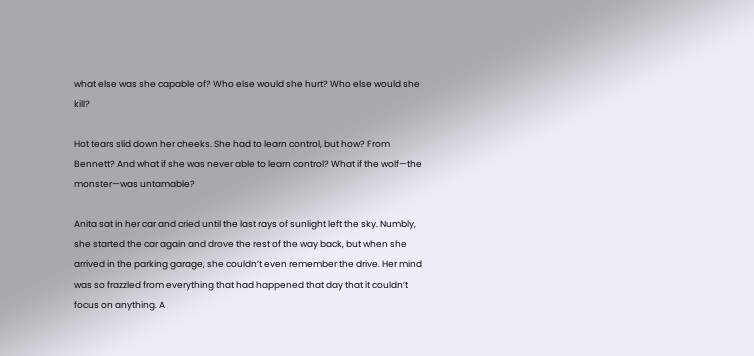what else was she capable of? Who else would she hurt? Who else would she kill?

Hot tears slid down her cheeks. She had to learn control, but how? From Bennett? And what if she was never able to learn control? What if the wolf—the monster—was untamable?

Anita sat in her car and cried until the last rays of sunlight left the sky. Numbly, she started the car again and drove the rest of the way back, but when she arrived in the parking garage, she couldn’t even remember the drive. Her mind was so frazzled from everything that had happened that day that it couldn’t focus on anything. A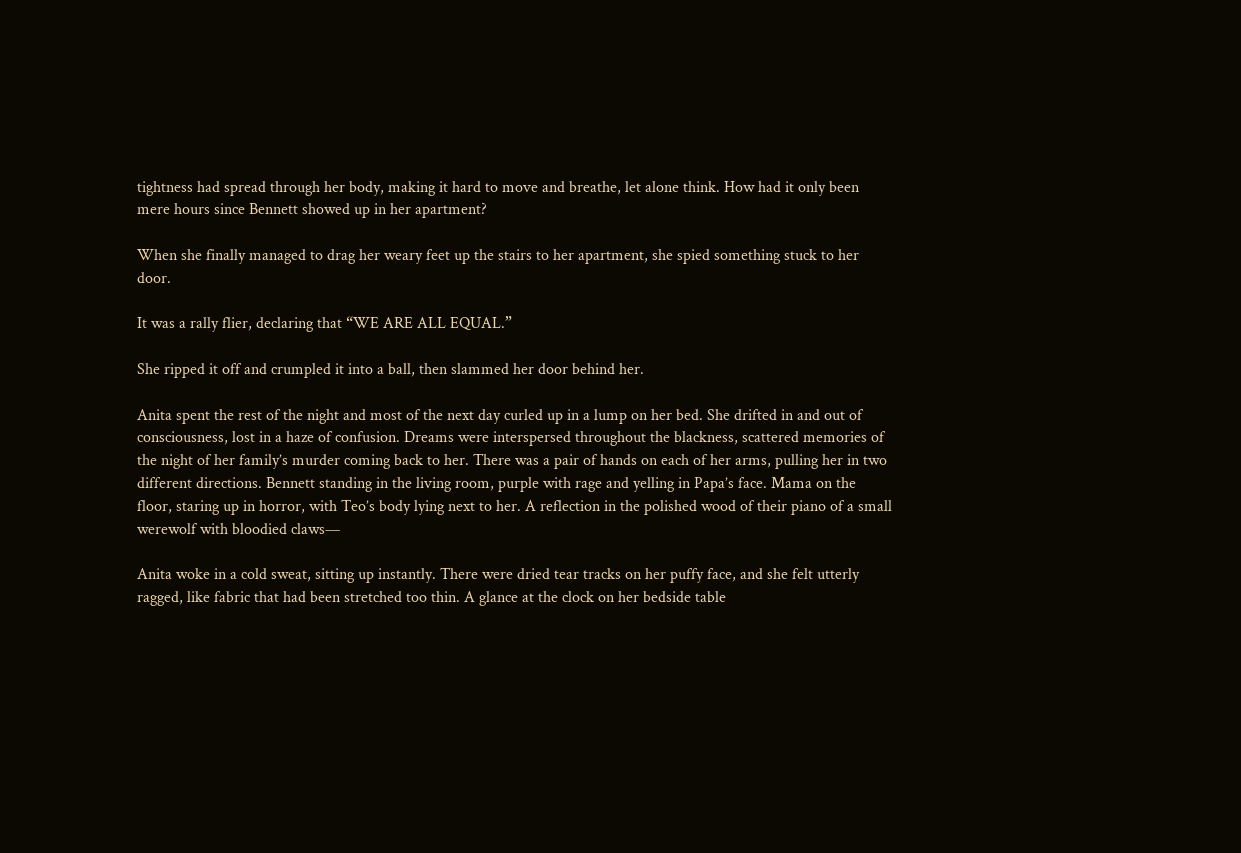tightness had spread through her body, making it hard to move and breathe, let alone think. How had it only been mere hours since Bennett showed up in her apartment?

When she finally managed to drag her weary feet up the stairs to her apartment, she spied something stuck to her door.

It was a rally flier, declaring that “WE ARE ALL EQUAL.”

She ripped it off and crumpled it into a ball, then slammed her door behind her.

Anita spent the rest of the night and most of the next day curled up in a lump on her bed. She drifted in and out of consciousness, lost in a haze of confusion. Dreams were interspersed throughout the blackness, scattered memories of the night of her family’s murder coming back to her. There was a pair of hands on each of her arms, pulling her in two different directions. Bennett standing in the living room, purple with rage and yelling in Papa’s face. Mama on the floor, staring up in horror, with Teo’s body lying next to her. A reflection in the polished wood of their piano of a small werewolf with bloodied claws—

Anita woke in a cold sweat, sitting up instantly. There were dried tear tracks on her puffy face, and she felt utterly ragged, like fabric that had been stretched too thin. A glance at the clock on her bedside table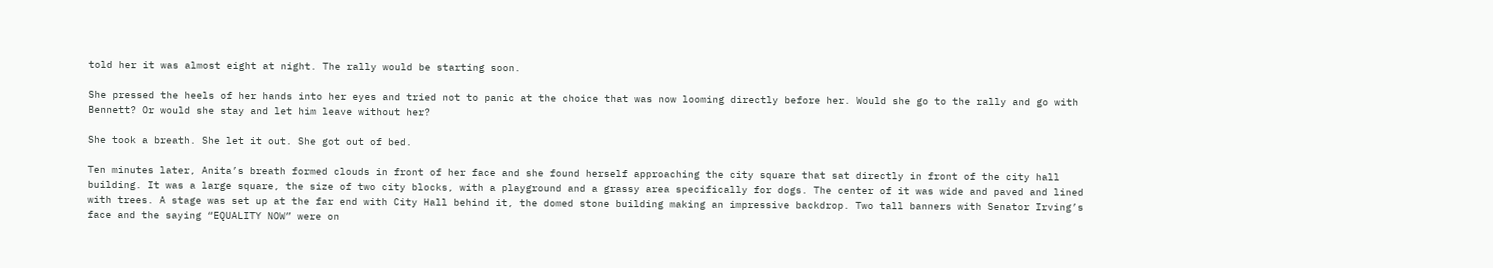told her it was almost eight at night. The rally would be starting soon.

She pressed the heels of her hands into her eyes and tried not to panic at the choice that was now looming directly before her. Would she go to the rally and go with Bennett? Or would she stay and let him leave without her?

She took a breath. She let it out. She got out of bed.

Ten minutes later, Anita’s breath formed clouds in front of her face and she found herself approaching the city square that sat directly in front of the city hall building. It was a large square, the size of two city blocks, with a playground and a grassy area specifically for dogs. The center of it was wide and paved and lined with trees. A stage was set up at the far end with City Hall behind it, the domed stone building making an impressive backdrop. Two tall banners with Senator Irving’s face and the saying “EQUALITY NOW” were on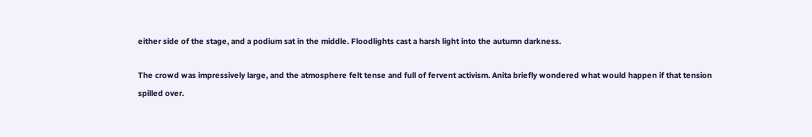either side of the stage, and a podium sat in the middle. Floodlights cast a harsh light into the autumn darkness.

The crowd was impressively large, and the atmosphere felt tense and full of fervent activism. Anita briefly wondered what would happen if that tension spilled over.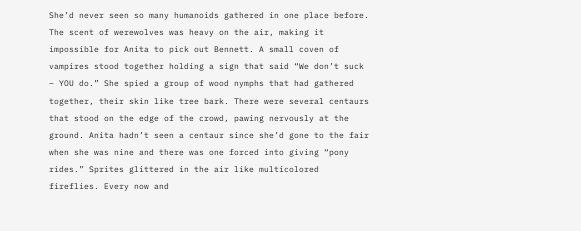She’d never seen so many humanoids gathered in one place before. The scent of werewolves was heavy on the air, making it impossible for Anita to pick out Bennett. A small coven of vampires stood together holding a sign that said “We don’t suck – YOU do.” She spied a group of wood nymphs that had gathered together, their skin like tree bark. There were several centaurs that stood on the edge of the crowd, pawing nervously at the ground. Anita hadn’t seen a centaur since she’d gone to the fair when she was nine and there was one forced into giving “pony rides.” Sprites glittered in the air like multicolored fireflies. Every now and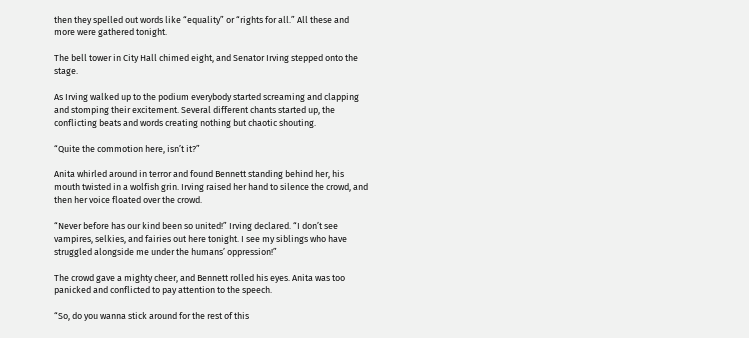then they spelled out words like “equality” or “rights for all.” All these and more were gathered tonight.

The bell tower in City Hall chimed eight, and Senator Irving stepped onto the stage.

As Irving walked up to the podium everybody started screaming and clapping and stomping their excitement. Several different chants started up, the conflicting beats and words creating nothing but chaotic shouting.

“Quite the commotion here, isn’t it?”

Anita whirled around in terror and found Bennett standing behind her, his mouth twisted in a wolfish grin. Irving raised her hand to silence the crowd, and then her voice floated over the crowd.

“Never before has our kind been so united!” Irving declared. “I don’t see vampires, selkies, and fairies out here tonight. I see my siblings who have struggled alongside me under the humans’ oppression!”

The crowd gave a mighty cheer, and Bennett rolled his eyes. Anita was too panicked and conflicted to pay attention to the speech.

“So, do you wanna stick around for the rest of this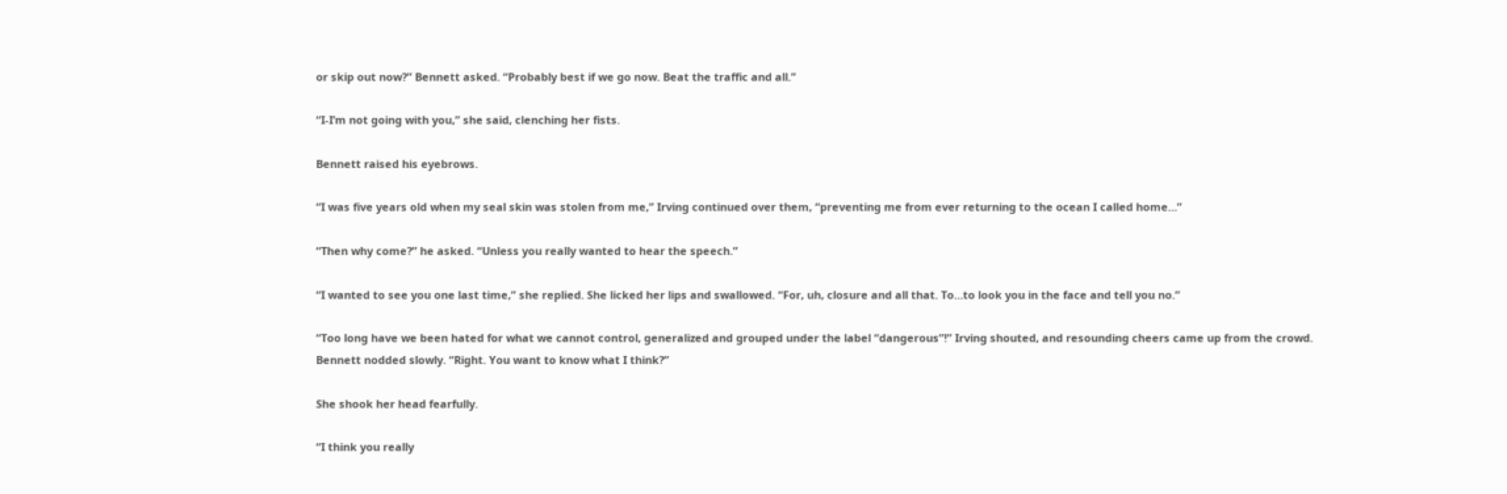or skip out now?” Bennett asked. “Probably best if we go now. Beat the traffic and all.”

“I-I’m not going with you,” she said, clenching her fists.

Bennett raised his eyebrows.

“I was five years old when my seal skin was stolen from me,” Irving continued over them, “preventing me from ever returning to the ocean I called home…”

“Then why come?” he asked. “Unless you really wanted to hear the speech.”

“I wanted to see you one last time,” she replied. She licked her lips and swallowed. “For, uh, closure and all that. To…to look you in the face and tell you no.”

“Too long have we been hated for what we cannot control, generalized and grouped under the label “dangerous”!” Irving shouted, and resounding cheers came up from the crowd.
Bennett nodded slowly. “Right. You want to know what I think?”

She shook her head fearfully.

“I think you really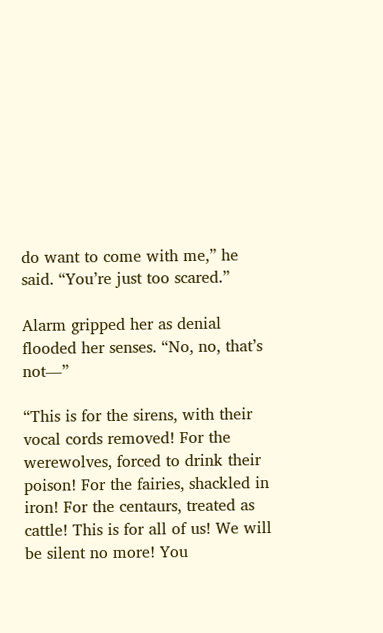do want to come with me,” he said. “You’re just too scared.”

Alarm gripped her as denial flooded her senses. “No, no, that’s not—”

“This is for the sirens, with their vocal cords removed! For the werewolves, forced to drink their poison! For the fairies, shackled in iron! For the centaurs, treated as cattle! This is for all of us! We will be silent no more! You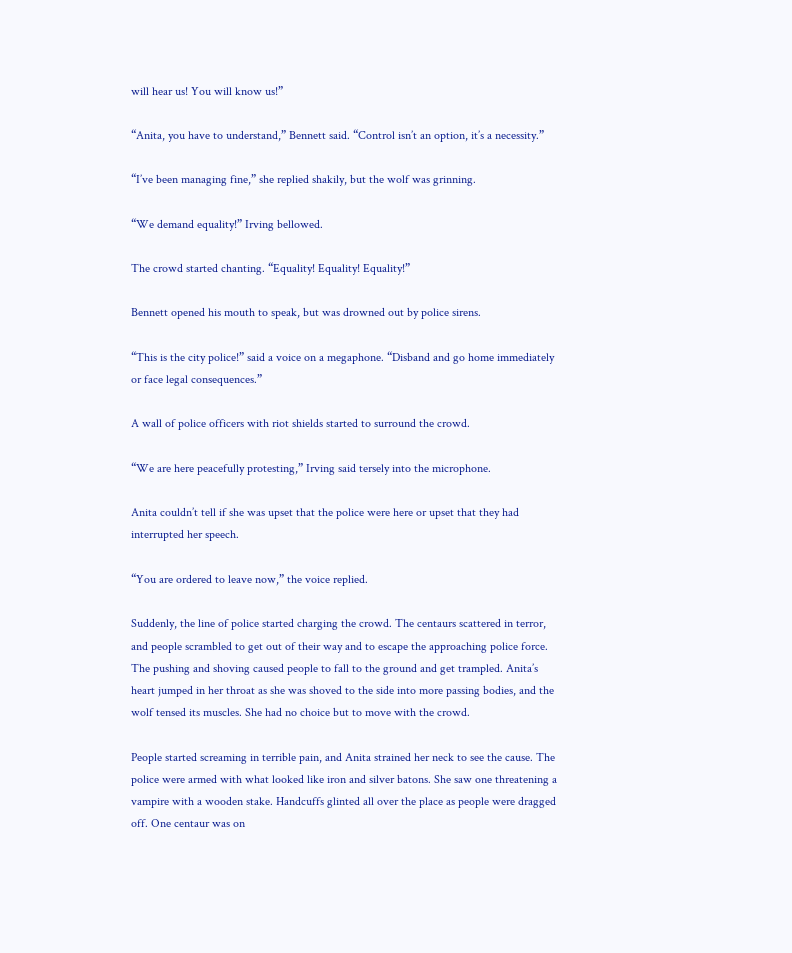will hear us! You will know us!”

“Anita, you have to understand,” Bennett said. “Control isn’t an option, it’s a necessity.”

“I’ve been managing fine,” she replied shakily, but the wolf was grinning.

“We demand equality!” Irving bellowed.

The crowd started chanting. “Equality! Equality! Equality!”

Bennett opened his mouth to speak, but was drowned out by police sirens.

“This is the city police!” said a voice on a megaphone. “Disband and go home immediately or face legal consequences.”

A wall of police officers with riot shields started to surround the crowd.

“We are here peacefully protesting,” Irving said tersely into the microphone.

Anita couldn’t tell if she was upset that the police were here or upset that they had interrupted her speech.

“You are ordered to leave now,” the voice replied.

Suddenly, the line of police started charging the crowd. The centaurs scattered in terror, and people scrambled to get out of their way and to escape the approaching police force. The pushing and shoving caused people to fall to the ground and get trampled. Anita’s heart jumped in her throat as she was shoved to the side into more passing bodies, and the wolf tensed its muscles. She had no choice but to move with the crowd.

People started screaming in terrible pain, and Anita strained her neck to see the cause. The police were armed with what looked like iron and silver batons. She saw one threatening a vampire with a wooden stake. Handcuffs glinted all over the place as people were dragged off. One centaur was on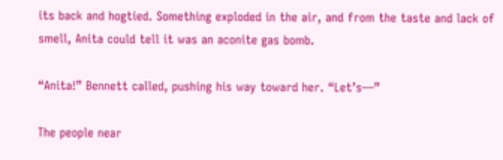its back and hogtied. Something exploded in the air, and from the taste and lack of smell, Anita could tell it was an aconite gas bomb.

“Anita!” Bennett called, pushing his way toward her. “Let’s—”

The people near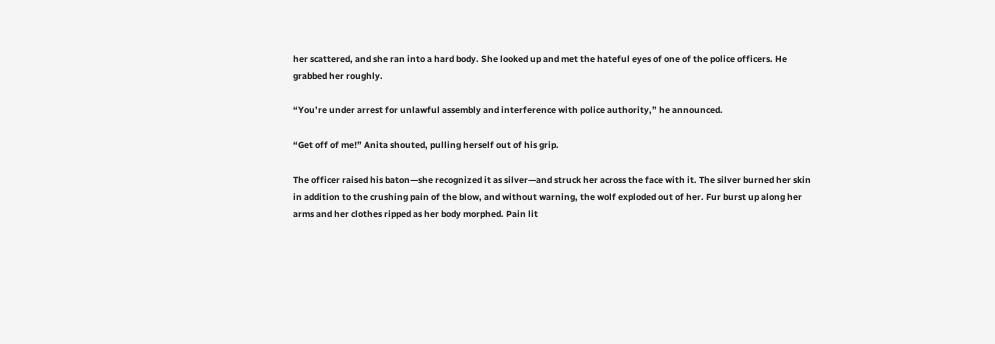her scattered, and she ran into a hard body. She looked up and met the hateful eyes of one of the police officers. He grabbed her roughly.

“You’re under arrest for unlawful assembly and interference with police authority,” he announced.

“Get off of me!” Anita shouted, pulling herself out of his grip.

The officer raised his baton—she recognized it as silver—and struck her across the face with it. The silver burned her skin in addition to the crushing pain of the blow, and without warning, the wolf exploded out of her. Fur burst up along her arms and her clothes ripped as her body morphed. Pain lit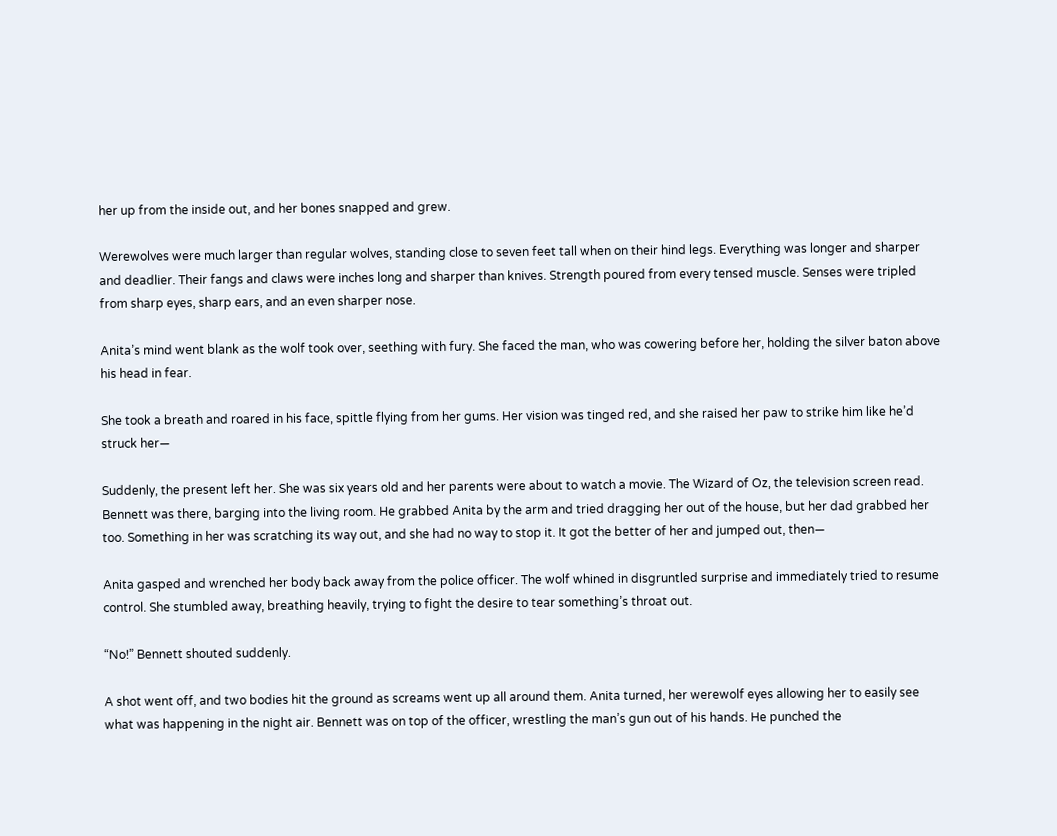her up from the inside out, and her bones snapped and grew.

Werewolves were much larger than regular wolves, standing close to seven feet tall when on their hind legs. Everything was longer and sharper and deadlier. Their fangs and claws were inches long and sharper than knives. Strength poured from every tensed muscle. Senses were tripled from sharp eyes, sharp ears, and an even sharper nose.

Anita’s mind went blank as the wolf took over, seething with fury. She faced the man, who was cowering before her, holding the silver baton above his head in fear.

She took a breath and roared in his face, spittle flying from her gums. Her vision was tinged red, and she raised her paw to strike him like he’d struck her—

Suddenly, the present left her. She was six years old and her parents were about to watch a movie. The Wizard of Oz, the television screen read. Bennett was there, barging into the living room. He grabbed Anita by the arm and tried dragging her out of the house, but her dad grabbed her too. Something in her was scratching its way out, and she had no way to stop it. It got the better of her and jumped out, then—

Anita gasped and wrenched her body back away from the police officer. The wolf whined in disgruntled surprise and immediately tried to resume control. She stumbled away, breathing heavily, trying to fight the desire to tear something’s throat out.

“No!” Bennett shouted suddenly.

A shot went off, and two bodies hit the ground as screams went up all around them. Anita turned, her werewolf eyes allowing her to easily see what was happening in the night air. Bennett was on top of the officer, wrestling the man’s gun out of his hands. He punched the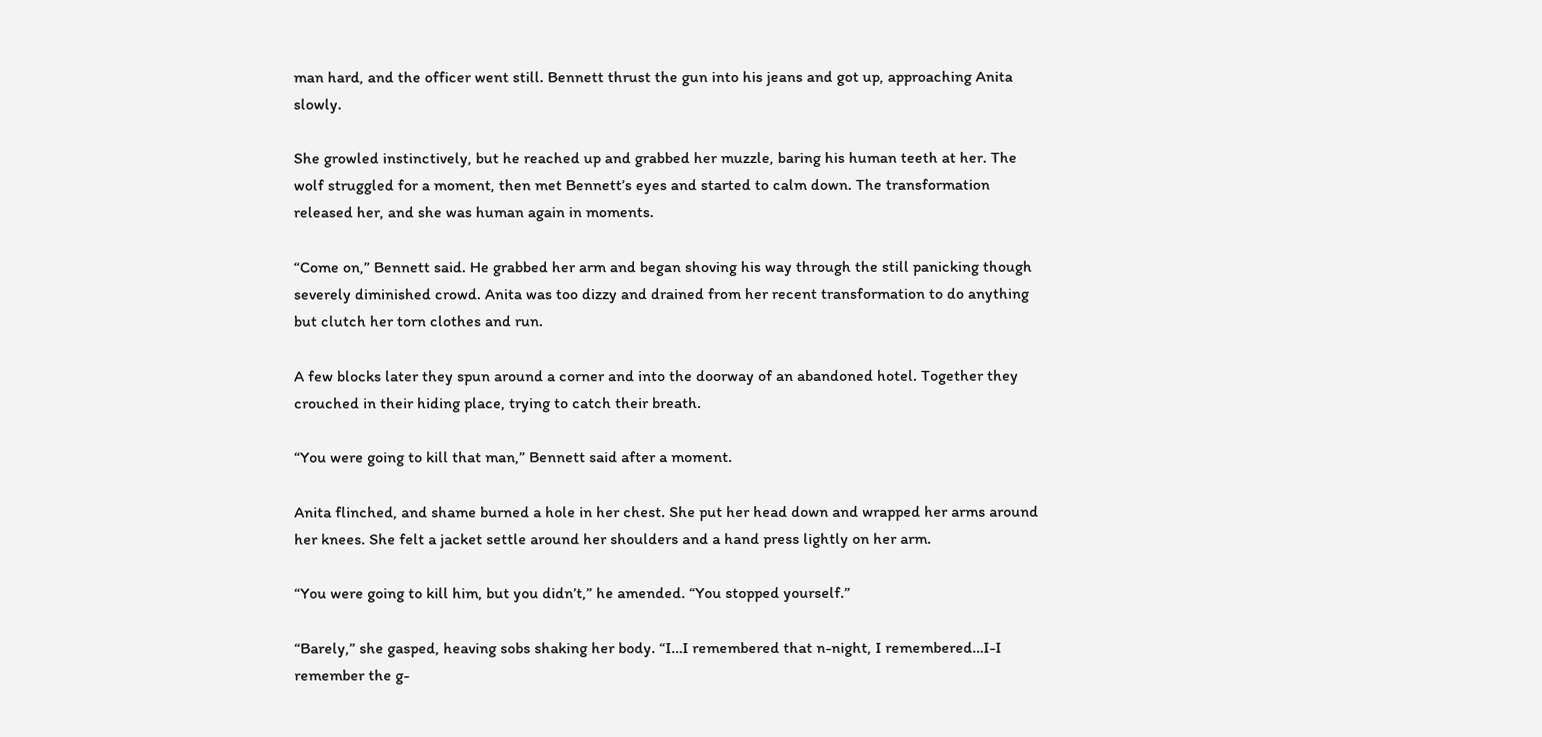man hard, and the officer went still. Bennett thrust the gun into his jeans and got up, approaching Anita slowly.

She growled instinctively, but he reached up and grabbed her muzzle, baring his human teeth at her. The wolf struggled for a moment, then met Bennett’s eyes and started to calm down. The transformation released her, and she was human again in moments.

“Come on,” Bennett said. He grabbed her arm and began shoving his way through the still panicking though severely diminished crowd. Anita was too dizzy and drained from her recent transformation to do anything but clutch her torn clothes and run.

A few blocks later they spun around a corner and into the doorway of an abandoned hotel. Together they crouched in their hiding place, trying to catch their breath.

“You were going to kill that man,” Bennett said after a moment.

Anita flinched, and shame burned a hole in her chest. She put her head down and wrapped her arms around her knees. She felt a jacket settle around her shoulders and a hand press lightly on her arm.

“You were going to kill him, but you didn’t,” he amended. “You stopped yourself.”

“Barely,” she gasped, heaving sobs shaking her body. “I…I remembered that n-night, I remembered…I-I remember the g-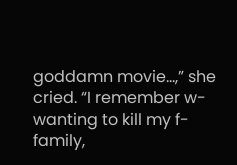goddamn movie…,” she cried. “I remember w-wanting to kill my f-family,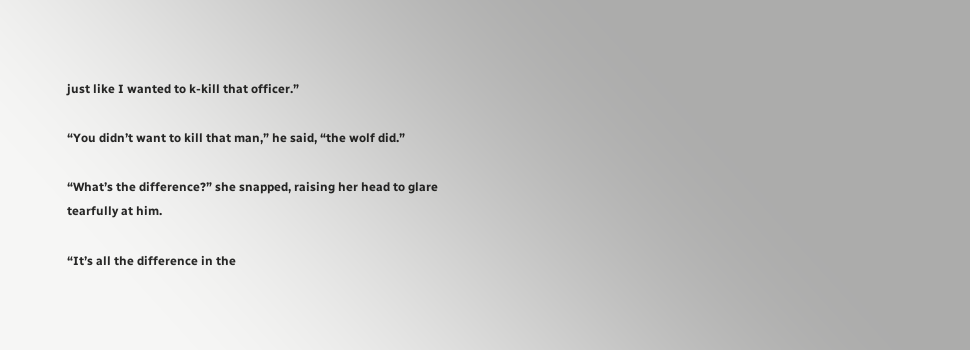just like I wanted to k-kill that officer.”

“You didn’t want to kill that man,” he said, “the wolf did.”

“What’s the difference?” she snapped, raising her head to glare tearfully at him.

“It’s all the difference in the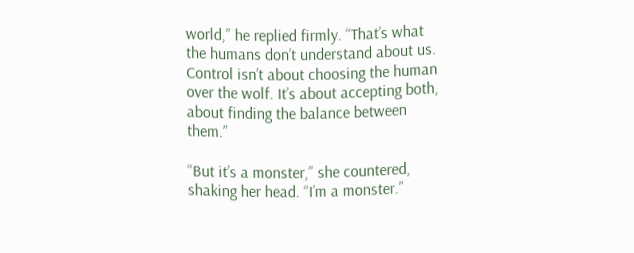world,” he replied firmly. “That’s what the humans don’t understand about us. Control isn’t about choosing the human over the wolf. It’s about accepting both, about finding the balance between them.”

“But it’s a monster,” she countered, shaking her head. “I’m a monster.”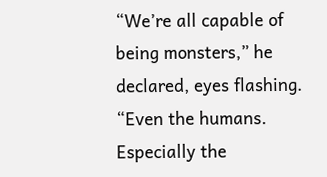“We’re all capable of being monsters,” he declared, eyes flashing. “Even the humans. Especially the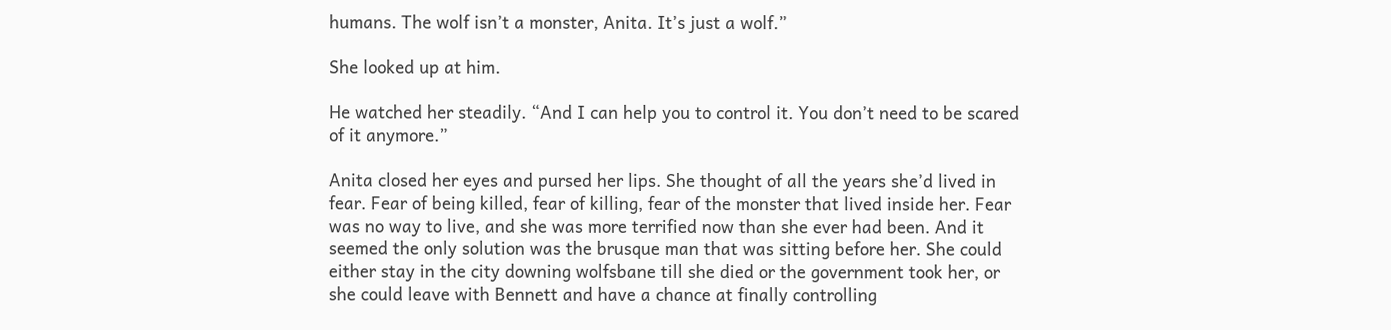humans. The wolf isn’t a monster, Anita. It’s just a wolf.”

She looked up at him.

He watched her steadily. “And I can help you to control it. You don’t need to be scared of it anymore.”

Anita closed her eyes and pursed her lips. She thought of all the years she’d lived in fear. Fear of being killed, fear of killing, fear of the monster that lived inside her. Fear was no way to live, and she was more terrified now than she ever had been. And it seemed the only solution was the brusque man that was sitting before her. She could either stay in the city downing wolfsbane till she died or the government took her, or she could leave with Bennett and have a chance at finally controlling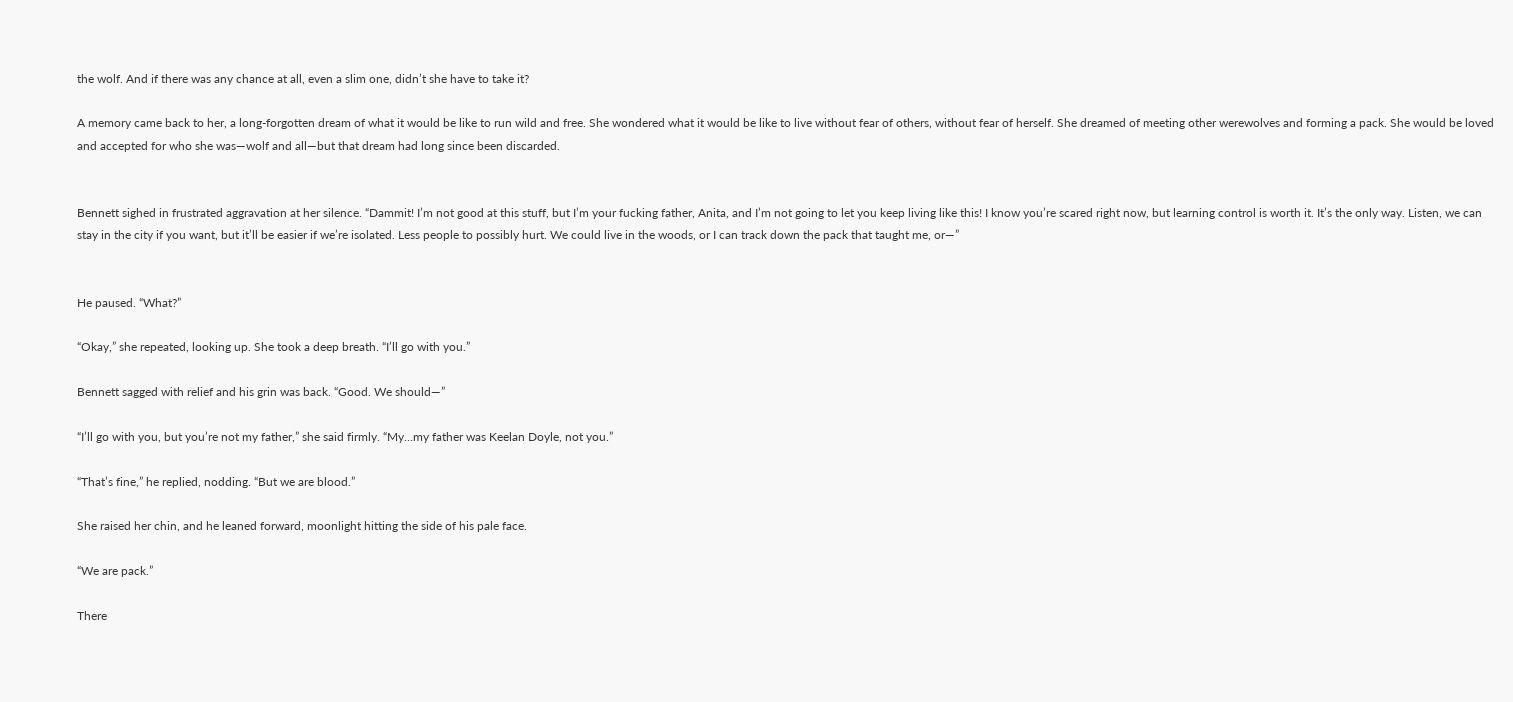the wolf. And if there was any chance at all, even a slim one, didn’t she have to take it?

A memory came back to her, a long-forgotten dream of what it would be like to run wild and free. She wondered what it would be like to live without fear of others, without fear of herself. She dreamed of meeting other werewolves and forming a pack. She would be loved and accepted for who she was—wolf and all—but that dream had long since been discarded.


Bennett sighed in frustrated aggravation at her silence. “Dammit! I’m not good at this stuff, but I’m your fucking father, Anita, and I’m not going to let you keep living like this! I know you’re scared right now, but learning control is worth it. It’s the only way. Listen, we can stay in the city if you want, but it’ll be easier if we’re isolated. Less people to possibly hurt. We could live in the woods, or I can track down the pack that taught me, or—”


He paused. “What?”

“Okay,” she repeated, looking up. She took a deep breath. “I’ll go with you.”

Bennett sagged with relief and his grin was back. “Good. We should—”

“I’ll go with you, but you’re not my father,” she said firmly. “My…my father was Keelan Doyle, not you.”

“That’s fine,” he replied, nodding. “But we are blood.”

She raised her chin, and he leaned forward, moonlight hitting the side of his pale face.

“We are pack.”

There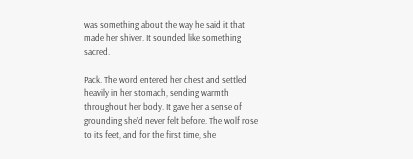was something about the way he said it that made her shiver. It sounded like something sacred.

Pack. The word entered her chest and settled heavily in her stomach, sending warmth throughout her body. It gave her a sense of grounding she’d never felt before. The wolf rose to its feet, and for the first time, she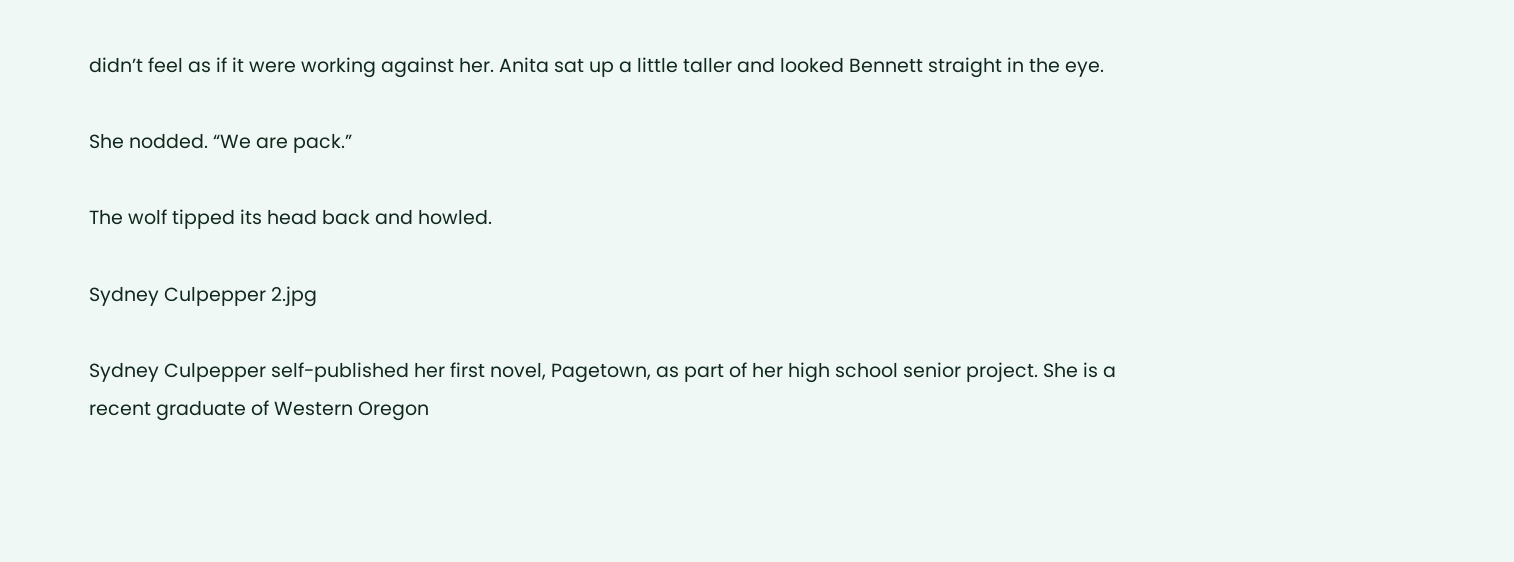didn’t feel as if it were working against her. Anita sat up a little taller and looked Bennett straight in the eye.

She nodded. “We are pack.”

The wolf tipped its head back and howled.

Sydney Culpepper 2.jpg

Sydney Culpepper self-published her first novel, Pagetown, as part of her high school senior project. She is a recent graduate of Western Oregon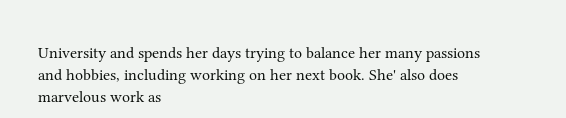University and spends her days trying to balance her many passions and hobbies, including working on her next book. She' also does marvelous work as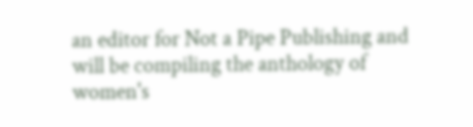an editor for Not a Pipe Publishing and will be compiling the anthology of women's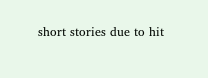short stories due to hit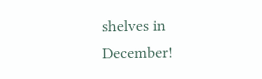shelves in December!